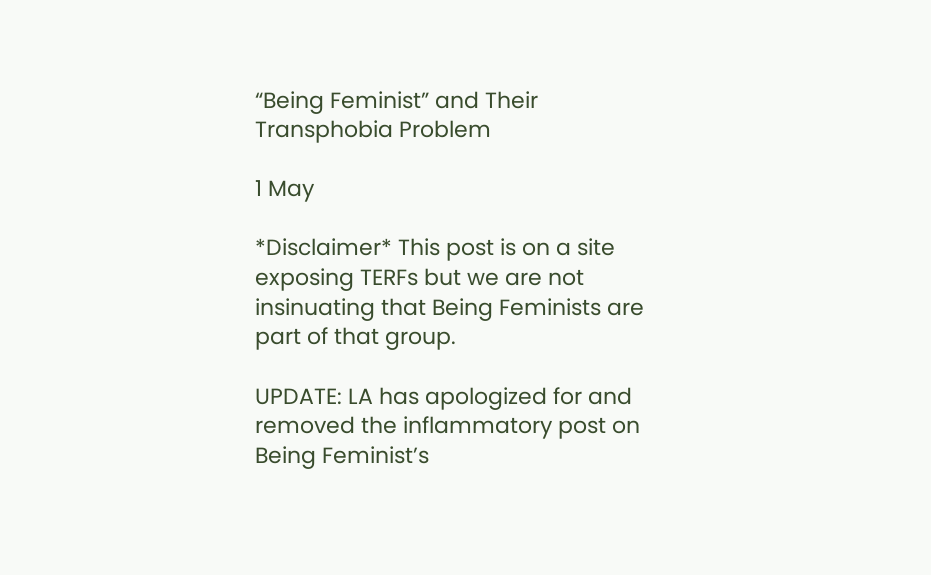“Being Feminist” and Their Transphobia Problem

1 May

*Disclaimer* This post is on a site exposing TERFs but we are not insinuating that Being Feminists are part of that group.

UPDATE: LA has apologized for and removed the inflammatory post on Being Feminist’s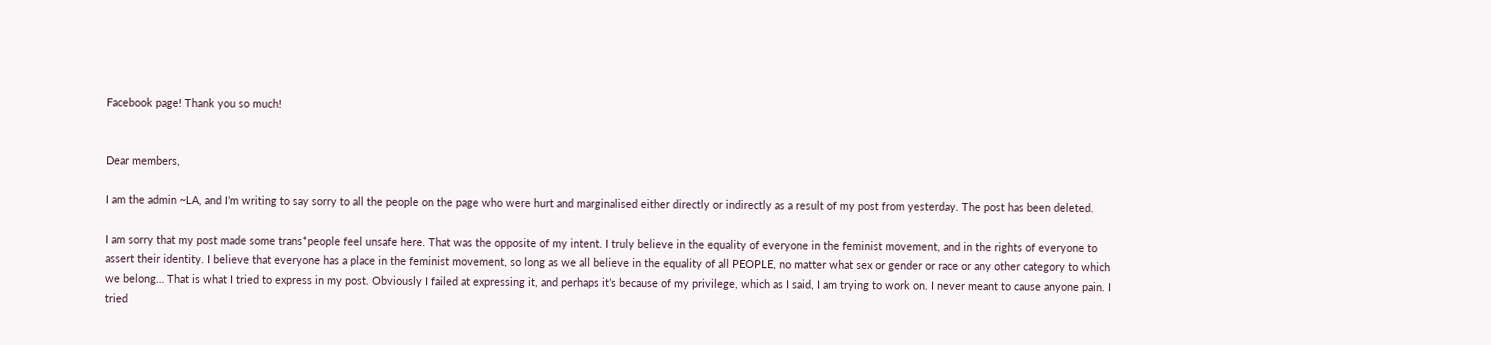Facebook page! Thank you so much!


Dear members,

I am the admin ~LA, and I’m writing to say sorry to all the people on the page who were hurt and marginalised either directly or indirectly as a result of my post from yesterday. The post has been deleted.

I am sorry that my post made some trans*people feel unsafe here. That was the opposite of my intent. I truly believe in the equality of everyone in the feminist movement, and in the rights of everyone to assert their identity. I believe that everyone has a place in the feminist movement, so long as we all believe in the equality of all PEOPLE, no matter what sex or gender or race or any other category to which we belong… That is what I tried to express in my post. Obviously I failed at expressing it, and perhaps it’s because of my privilege, which as I said, I am trying to work on. I never meant to cause anyone pain. I tried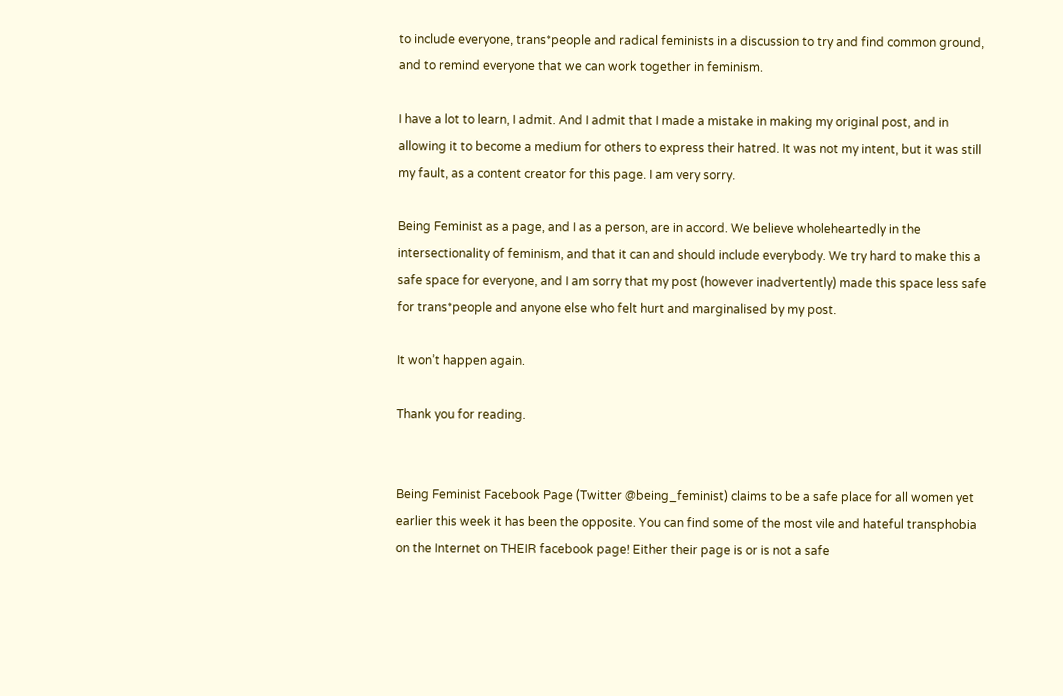to include everyone, trans*people and radical feminists in a discussion to try and find common ground, and to remind everyone that we can work together in feminism.

I have a lot to learn, I admit. And I admit that I made a mistake in making my original post, and in allowing it to become a medium for others to express their hatred. It was not my intent, but it was still my fault, as a content creator for this page. I am very sorry.

Being Feminist as a page, and I as a person, are in accord. We believe wholeheartedly in the intersectionality of feminism, and that it can and should include everybody. We try hard to make this a safe space for everyone, and I am sorry that my post (however inadvertently) made this space less safe for trans*people and anyone else who felt hurt and marginalised by my post.

It won’t happen again.

Thank you for reading.


Being Feminist Facebook Page (Twitter @being_feminist) claims to be a safe place for all women yet earlier this week it has been the opposite. You can find some of the most vile and hateful transphobia on the Internet on THEIR facebook page! Either their page is or is not a safe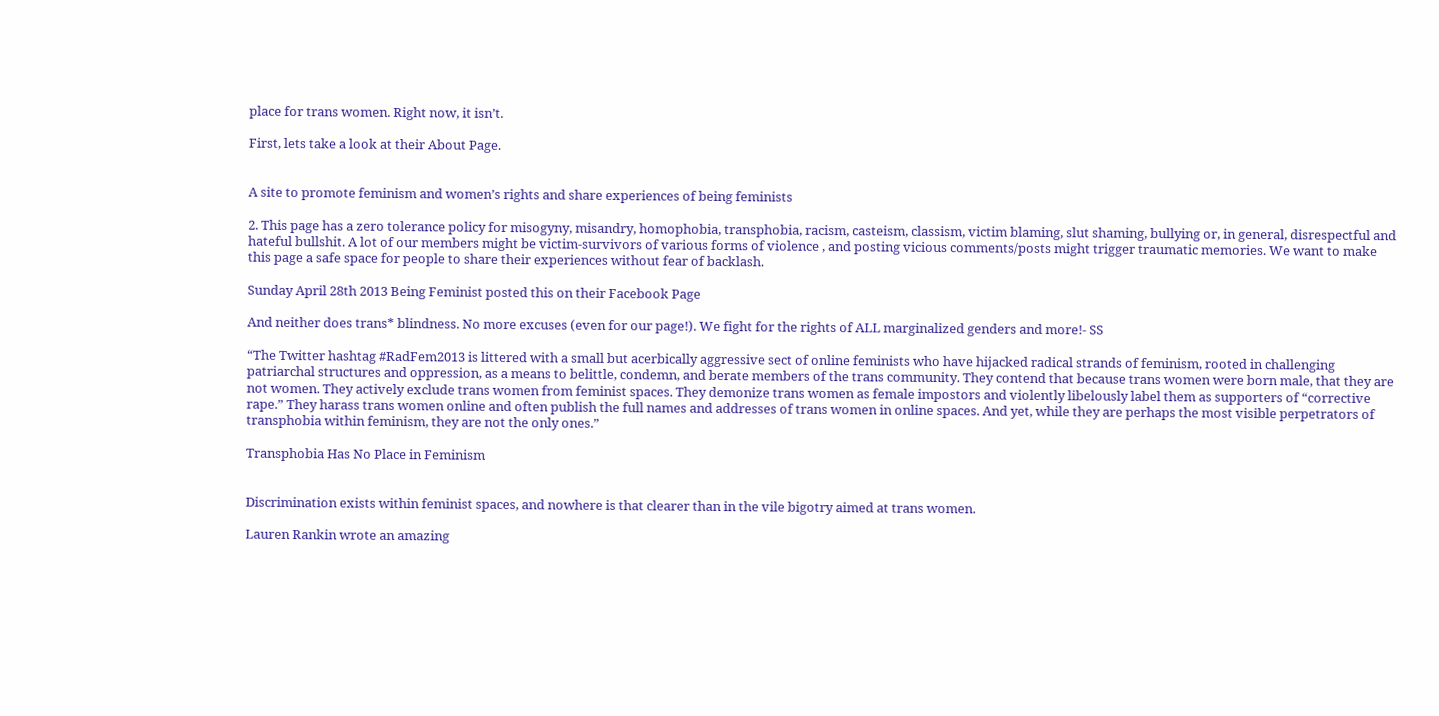place for trans women. Right now, it isn’t.

First, lets take a look at their About Page.


A site to promote feminism and women’s rights and share experiences of being feminists

2. This page has a zero tolerance policy for misogyny, misandry, homophobia, transphobia, racism, casteism, classism, victim blaming, slut shaming, bullying or, in general, disrespectful and hateful bullshit. A lot of our members might be victim-survivors of various forms of violence , and posting vicious comments/posts might trigger traumatic memories. We want to make this page a safe space for people to share their experiences without fear of backlash.

Sunday April 28th 2013 Being Feminist posted this on their Facebook Page

And neither does trans* blindness. No more excuses (even for our page!). We fight for the rights of ALL marginalized genders and more!- SS

“The Twitter hashtag #RadFem2013 is littered with a small but acerbically aggressive sect of online feminists who have hijacked radical strands of feminism, rooted in challenging patriarchal structures and oppression, as a means to belittle, condemn, and berate members of the trans community. They contend that because trans women were born male, that they are not women. They actively exclude trans women from feminist spaces. They demonize trans women as female impostors and violently libelously label them as supporters of “corrective rape.” They harass trans women online and often publish the full names and addresses of trans women in online spaces. And yet, while they are perhaps the most visible perpetrators of transphobia within feminism, they are not the only ones.”

Transphobia Has No Place in Feminism


Discrimination exists within feminist spaces, and nowhere is that clearer than in the vile bigotry aimed at trans women.

Lauren Rankin wrote an amazing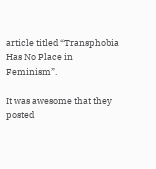article titled “Transphobia Has No Place in Feminism”.

It was awesome that they posted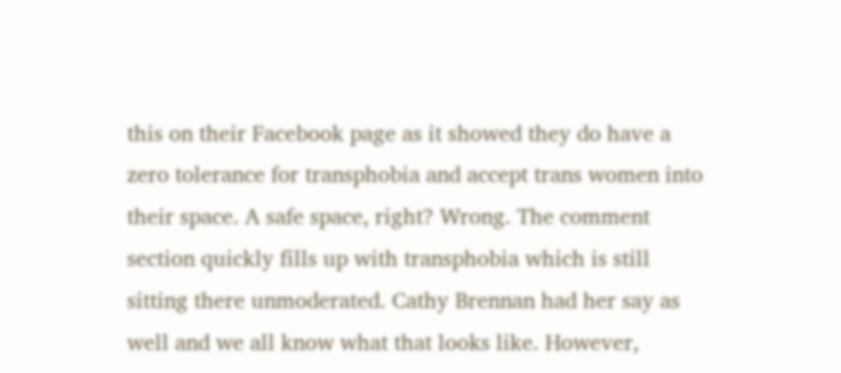this on their Facebook page as it showed they do have a zero tolerance for transphobia and accept trans women into their space. A safe space, right? Wrong. The comment section quickly fills up with transphobia which is still sitting there unmoderated. Cathy Brennan had her say as well and we all know what that looks like. However,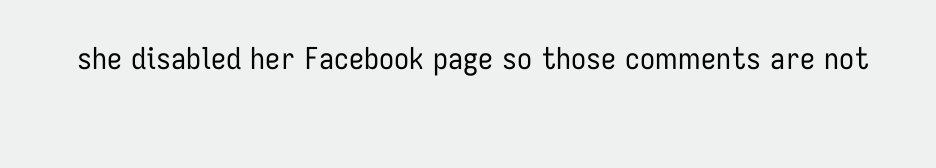she disabled her Facebook page so those comments are not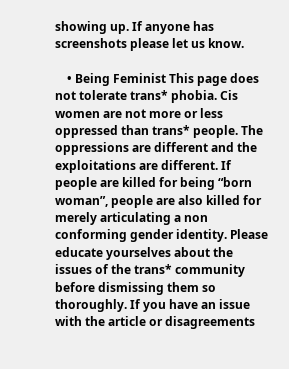showing up. If anyone has screenshots please let us know.

    • Being Feminist This page does not tolerate trans* phobia. Cis women are not more or less oppressed than trans* people. The oppressions are different and the exploitations are different. If people are killed for being “born woman”, people are also killed for merely articulating a non conforming gender identity. Please educate yourselves about the issues of the trans* community before dismissing them so thoroughly. If you have an issue with the article or disagreements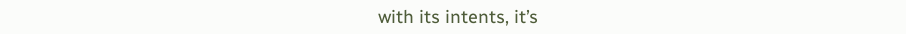with its intents, it’s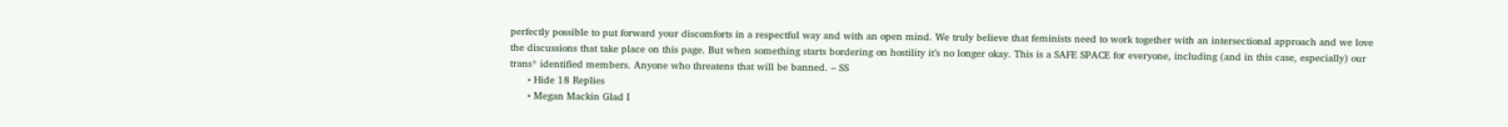perfectly possible to put forward your discomforts in a respectful way and with an open mind. We truly believe that feminists need to work together with an intersectional approach and we love the discussions that take place on this page. But when something starts bordering on hostility it’s no longer okay. This is a SAFE SPACE for everyone, including (and in this case, especially) our trans* identified members. Anyone who threatens that will be banned. – SS
      • Hide 18 Replies
      • Megan Mackin Glad I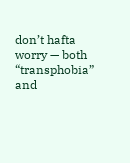don’t hafta worry — both “transphobia” and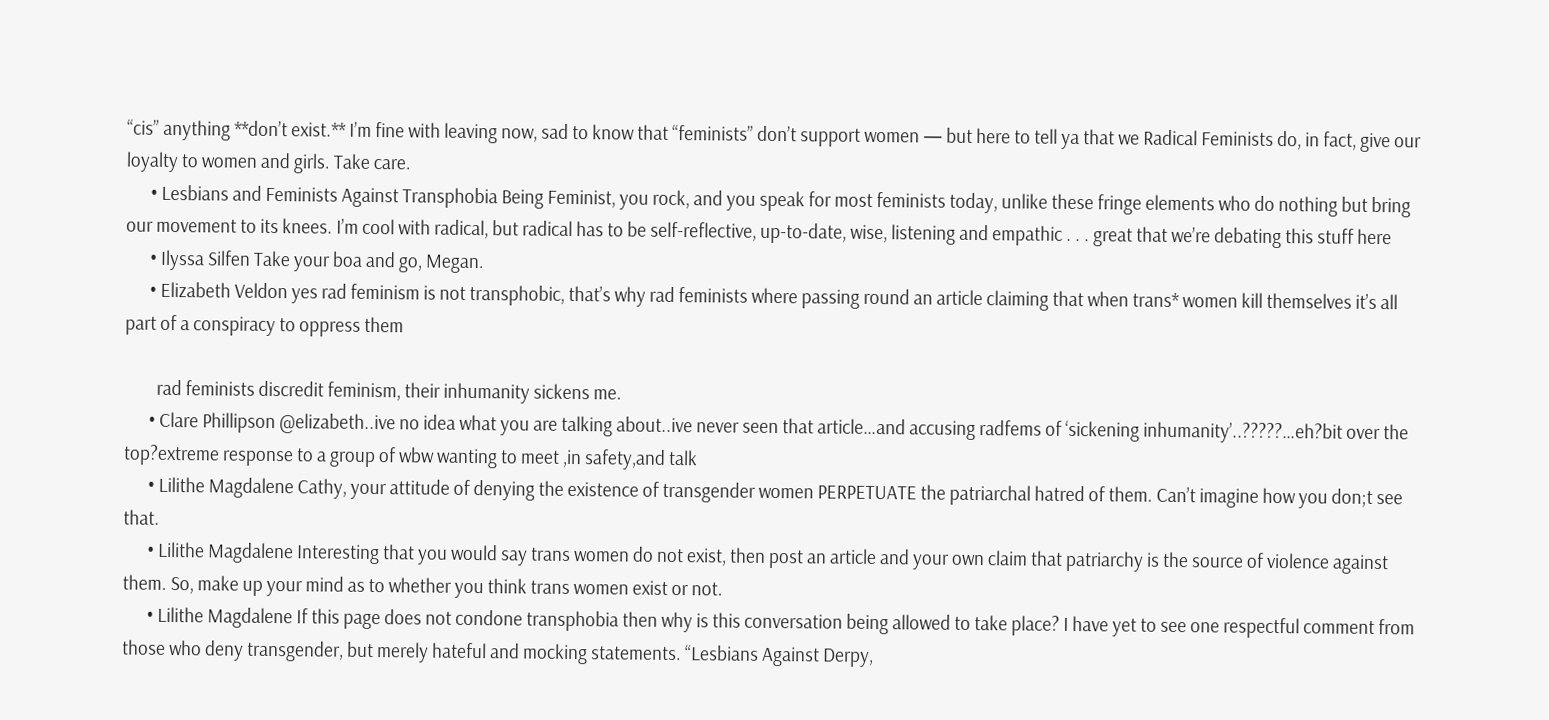“cis” anything **don’t exist.** I’m fine with leaving now, sad to know that “feminists” don’t support women — but here to tell ya that we Radical Feminists do, in fact, give our loyalty to women and girls. Take care.
      • Lesbians and Feminists Against Transphobia Being Feminist, you rock, and you speak for most feminists today, unlike these fringe elements who do nothing but bring our movement to its knees. I’m cool with radical, but radical has to be self-reflective, up-to-date, wise, listening and empathic . . . great that we’re debating this stuff here
      • Ilyssa Silfen Take your boa and go, Megan.
      • Elizabeth Veldon yes rad feminism is not transphobic, that’s why rad feminists where passing round an article claiming that when trans* women kill themselves it’s all part of a conspiracy to oppress them

        rad feminists discredit feminism, their inhumanity sickens me.
      • Clare Phillipson @elizabeth..ive no idea what you are talking about..ive never seen that article…and accusing radfems of ‘sickening inhumanity’..?????…eh?bit over the top?extreme response to a group of wbw wanting to meet ,in safety,and talk
      • Lilithe Magdalene Cathy, your attitude of denying the existence of transgender women PERPETUATE the patriarchal hatred of them. Can’t imagine how you don;t see that.
      • Lilithe Magdalene Interesting that you would say trans women do not exist, then post an article and your own claim that patriarchy is the source of violence against them. So, make up your mind as to whether you think trans women exist or not.
      • Lilithe Magdalene If this page does not condone transphobia then why is this conversation being allowed to take place? I have yet to see one respectful comment from those who deny transgender, but merely hateful and mocking statements. “Lesbians Against Derpy,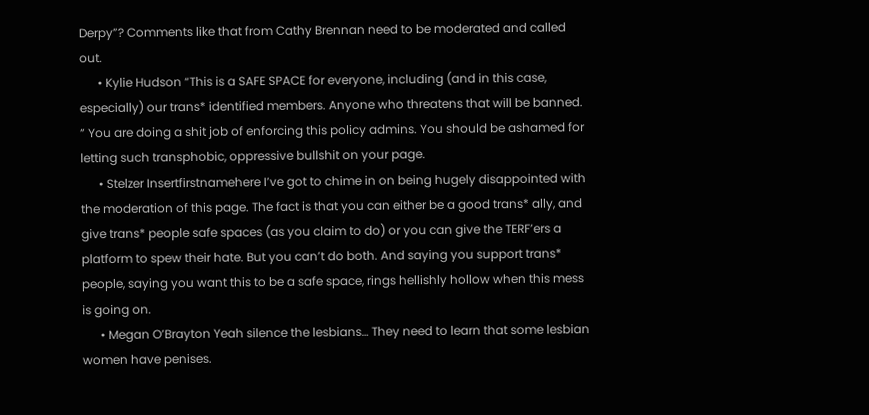Derpy”? Comments like that from Cathy Brennan need to be moderated and called out.
      • Kylie Hudson “This is a SAFE SPACE for everyone, including (and in this case, especially) our trans* identified members. Anyone who threatens that will be banned. ” You are doing a shit job of enforcing this policy admins. You should be ashamed for letting such transphobic, oppressive bullshit on your page.
      • Stelzer Insertfirstnamehere I’ve got to chime in on being hugely disappointed with the moderation of this page. The fact is that you can either be a good trans* ally, and give trans* people safe spaces (as you claim to do) or you can give the TERF’ers a platform to spew their hate. But you can’t do both. And saying you support trans* people, saying you want this to be a safe space, rings hellishly hollow when this mess is going on.
      • Megan O’Brayton Yeah silence the lesbians… They need to learn that some lesbian women have penises.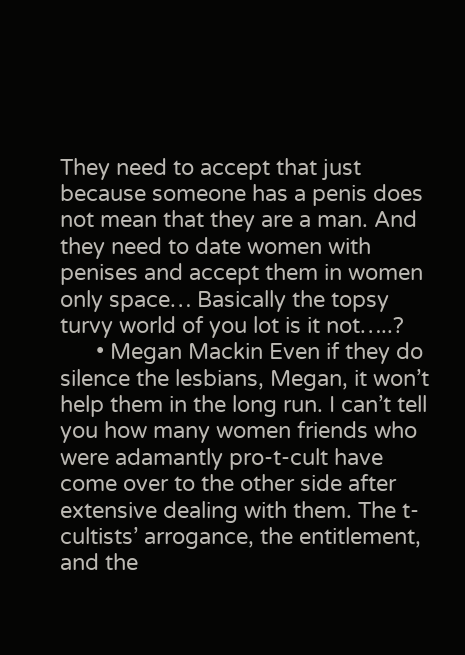They need to accept that just because someone has a penis does not mean that they are a man. And they need to date women with penises and accept them in women only space… Basically the topsy turvy world of you lot is it not…..?
      • Megan Mackin Even if they do silence the lesbians, Megan, it won’t help them in the long run. I can’t tell you how many women friends who were adamantly pro-t-cult have come over to the other side after extensive dealing with them. The t-cultists’ arrogance, the entitlement, and the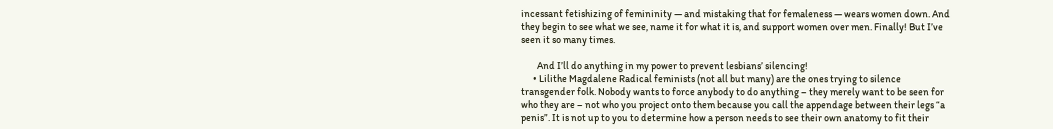incessant fetishizing of femininity — and mistaking that for femaleness — wears women down. And they begin to see what we see, name it for what it is, and support women over men. Finally! But I’ve seen it so many times.

        And I’ll do anything in my power to prevent lesbians’ silencing!
      • Lilithe Magdalene Radical feminists (not all but many) are the ones trying to silence transgender folk. Nobody wants to force anybody to do anything – they merely want to be seen for who they are – not who you project onto them because you call the appendage between their legs “a penis”. It is not up to you to determine how a person needs to see their own anatomy to fit their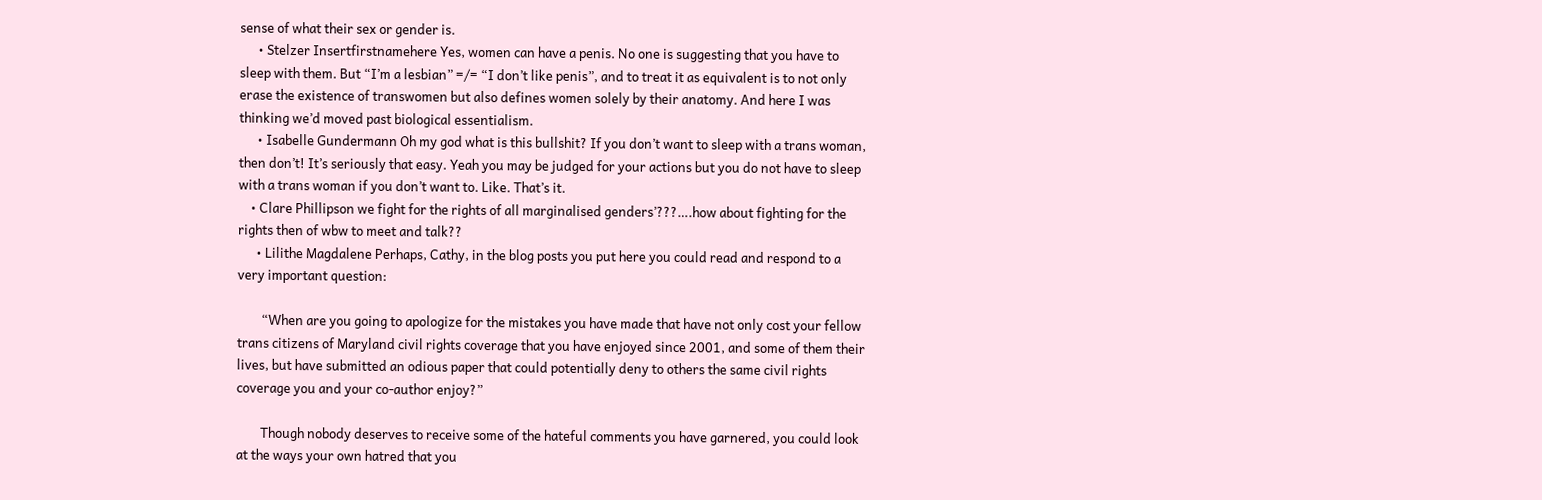sense of what their sex or gender is.
      • Stelzer Insertfirstnamehere Yes, women can have a penis. No one is suggesting that you have to sleep with them. But “I’m a lesbian” =/= “I don’t like penis”, and to treat it as equivalent is to not only erase the existence of transwomen but also defines women solely by their anatomy. And here I was thinking we’d moved past biological essentialism.
      • Isabelle Gundermann Oh my god what is this bullshit? If you don’t want to sleep with a trans woman, then don’t! It’s seriously that easy. Yeah you may be judged for your actions but you do not have to sleep with a trans woman if you don’t want to. Like. That’s it.
    • Clare Phillipson we fight for the rights of all marginalised genders’???….how about fighting for the rights then of wbw to meet and talk??
      • Lilithe Magdalene Perhaps, Cathy, in the blog posts you put here you could read and respond to a very important question:

        “When are you going to apologize for the mistakes you have made that have not only cost your fellow trans citizens of Maryland civil rights coverage that you have enjoyed since 2001, and some of them their lives, but have submitted an odious paper that could potentially deny to others the same civil rights coverage you and your co-author enjoy?”

        Though nobody deserves to receive some of the hateful comments you have garnered, you could look at the ways your own hatred that you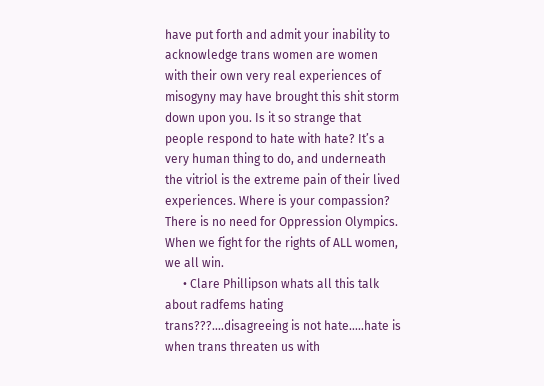have put forth and admit your inability to acknowledge trans women are women with their own very real experiences of misogyny may have brought this shit storm down upon you. Is it so strange that people respond to hate with hate? It’s a very human thing to do, and underneath the vitriol is the extreme pain of their lived experiences. Where is your compassion? There is no need for Oppression Olympics. When we fight for the rights of ALL women, we all win.
      • Clare Phillipson whats all this talk about radfems hating trans???….disagreeing is not hate…..hate is when trans threaten us with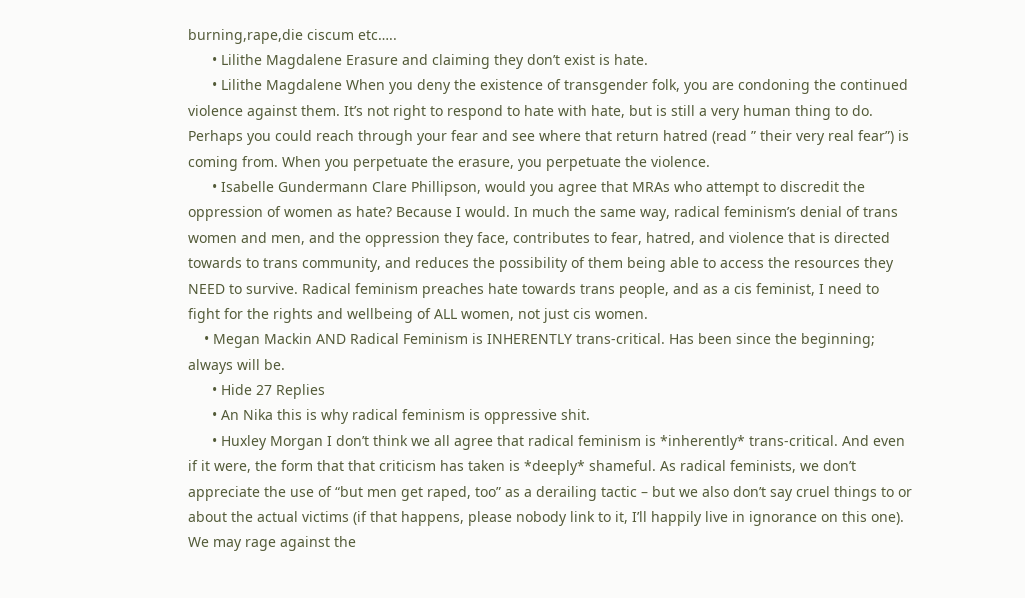burning,rape,die ciscum etc…..
      • Lilithe Magdalene Erasure and claiming they don’t exist is hate.
      • Lilithe Magdalene When you deny the existence of transgender folk, you are condoning the continued violence against them. It’s not right to respond to hate with hate, but is still a very human thing to do. Perhaps you could reach through your fear and see where that return hatred (read ” their very real fear”) is coming from. When you perpetuate the erasure, you perpetuate the violence.
      • Isabelle Gundermann Clare Phillipson, would you agree that MRAs who attempt to discredit the oppression of women as hate? Because I would. In much the same way, radical feminism’s denial of trans women and men, and the oppression they face, contributes to fear, hatred, and violence that is directed towards to trans community, and reduces the possibility of them being able to access the resources they NEED to survive. Radical feminism preaches hate towards trans people, and as a cis feminist, I need to fight for the rights and wellbeing of ALL women, not just cis women.
    • Megan Mackin AND Radical Feminism is INHERENTLY trans-critical. Has been since the beginning; always will be.
      • Hide 27 Replies
      • An Nika this is why radical feminism is oppressive shit.
      • Huxley Morgan I don’t think we all agree that radical feminism is *inherently* trans-critical. And even if it were, the form that that criticism has taken is *deeply* shameful. As radical feminists, we don’t appreciate the use of “but men get raped, too” as a derailing tactic – but we also don’t say cruel things to or about the actual victims (if that happens, please nobody link to it, I’ll happily live in ignorance on this one). We may rage against the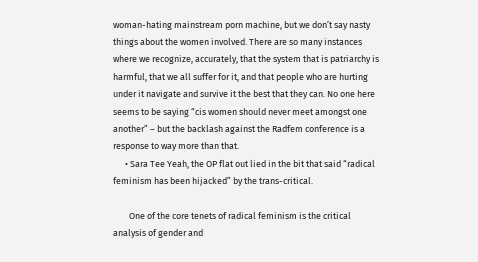woman-hating mainstream porn machine, but we don’t say nasty things about the women involved. There are so many instances where we recognize, accurately, that the system that is patriarchy is harmful, that we all suffer for it, and that people who are hurting under it navigate and survive it the best that they can. No one here seems to be saying “cis women should never meet amongst one another” – but the backlash against the Radfem conference is a response to way more than that.
      • Sara Tee Yeah, the OP flat out lied in the bit that said “radical feminism has been hijacked” by the trans-critical.

        One of the core tenets of radical feminism is the critical analysis of gender and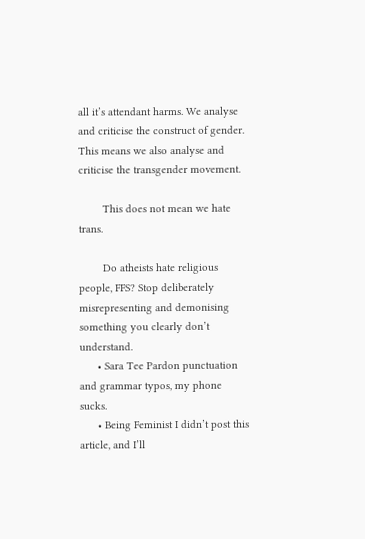all it’s attendant harms. We analyse and criticise the construct of gender. This means we also analyse and criticise the transgender movement.

        This does not mean we hate trans.

        Do atheists hate religious people, FFS? Stop deliberately misrepresenting and demonising something you clearly don’t understand.
      • Sara Tee Pardon punctuation and grammar typos, my phone sucks.
      • Being Feminist I didn’t post this article, and I’ll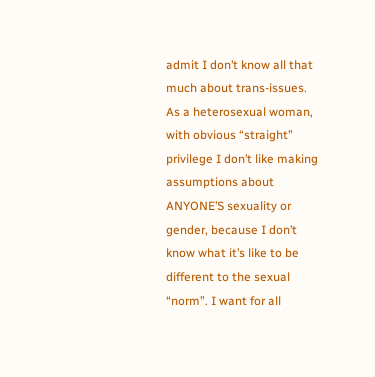admit I don’t know all that much about trans-issues. As a heterosexual woman, with obvious “straight” privilege I don’t like making assumptions about ANYONE’S sexuality or gender, because I don’t know what it’s like to be different to the sexual “norm”. I want for all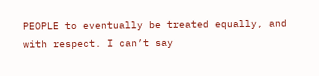PEOPLE to eventually be treated equally, and with respect. I can’t say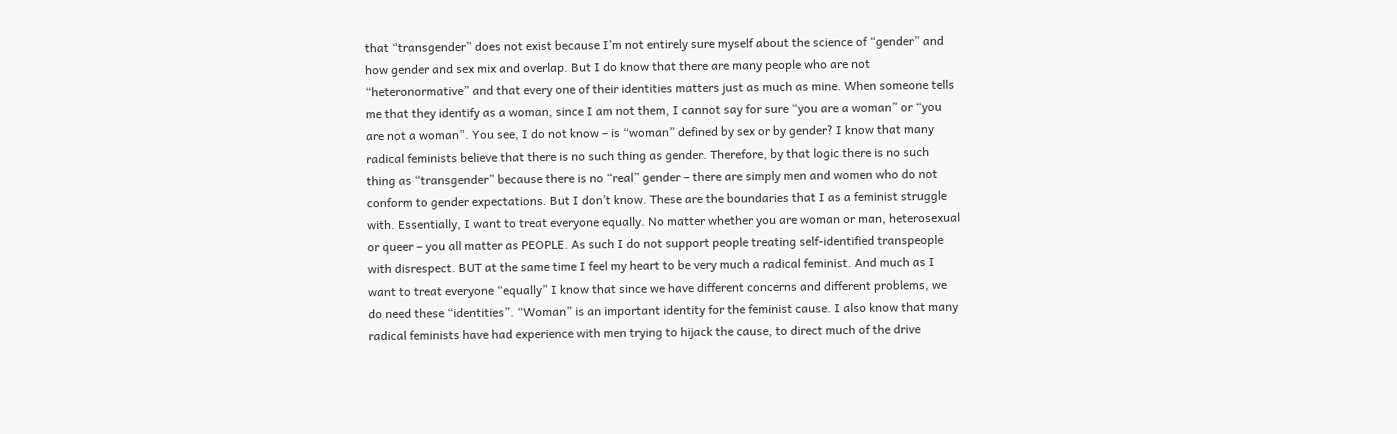that “transgender” does not exist because I’m not entirely sure myself about the science of “gender” and how gender and sex mix and overlap. But I do know that there are many people who are not “heteronormative” and that every one of their identities matters just as much as mine. When someone tells me that they identify as a woman, since I am not them, I cannot say for sure “you are a woman” or “you are not a woman”. You see, I do not know – is “woman” defined by sex or by gender? I know that many radical feminists believe that there is no such thing as gender. Therefore, by that logic there is no such thing as “transgender” because there is no “real” gender – there are simply men and women who do not conform to gender expectations. But I don’t know. These are the boundaries that I as a feminist struggle with. Essentially, I want to treat everyone equally. No matter whether you are woman or man, heterosexual or queer – you all matter as PEOPLE. As such I do not support people treating self-identified transpeople with disrespect. BUT at the same time I feel my heart to be very much a radical feminist. And much as I want to treat everyone “equally” I know that since we have different concerns and different problems, we do need these “identities”. “Woman” is an important identity for the feminist cause. I also know that many radical feminists have had experience with men trying to hijack the cause, to direct much of the drive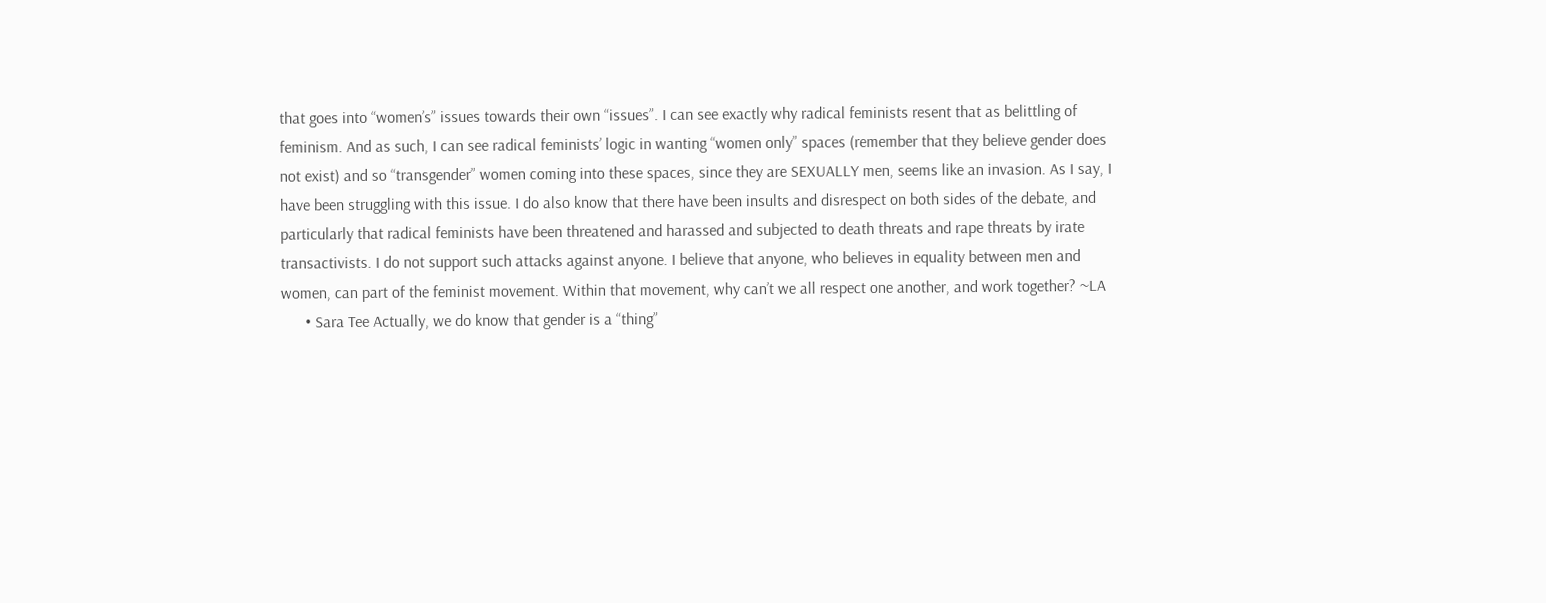that goes into “women’s” issues towards their own “issues”. I can see exactly why radical feminists resent that as belittling of feminism. And as such, I can see radical feminists’ logic in wanting “women only” spaces (remember that they believe gender does not exist) and so “transgender” women coming into these spaces, since they are SEXUALLY men, seems like an invasion. As I say, I have been struggling with this issue. I do also know that there have been insults and disrespect on both sides of the debate, and particularly that radical feminists have been threatened and harassed and subjected to death threats and rape threats by irate transactivists. I do not support such attacks against anyone. I believe that anyone, who believes in equality between men and women, can part of the feminist movement. Within that movement, why can’t we all respect one another, and work together? ~LA
      • Sara Tee Actually, we do know that gender is a “thing”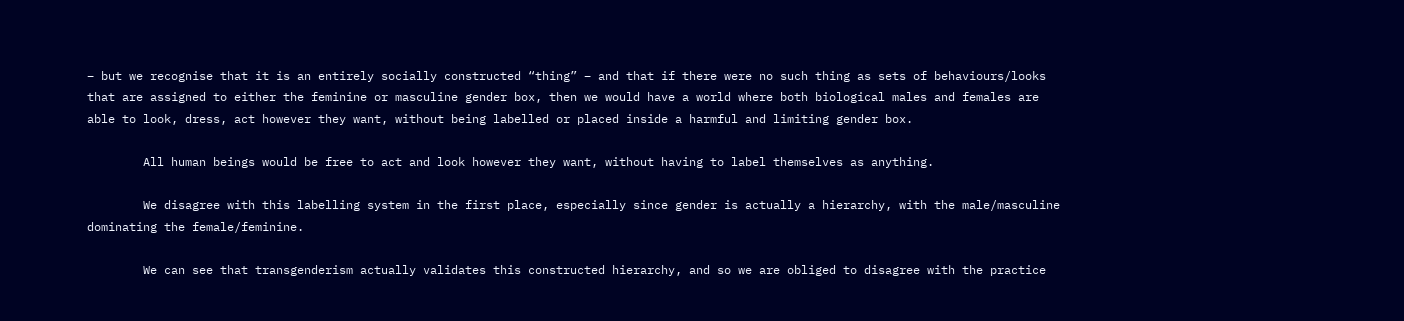– but we recognise that it is an entirely socially constructed “thing” – and that if there were no such thing as sets of behaviours/looks that are assigned to either the feminine or masculine gender box, then we would have a world where both biological males and females are able to look, dress, act however they want, without being labelled or placed inside a harmful and limiting gender box.

        All human beings would be free to act and look however they want, without having to label themselves as anything.

        We disagree with this labelling system in the first place, especially since gender is actually a hierarchy, with the male/masculine dominating the female/feminine.

        We can see that transgenderism actually validates this constructed hierarchy, and so we are obliged to disagree with the practice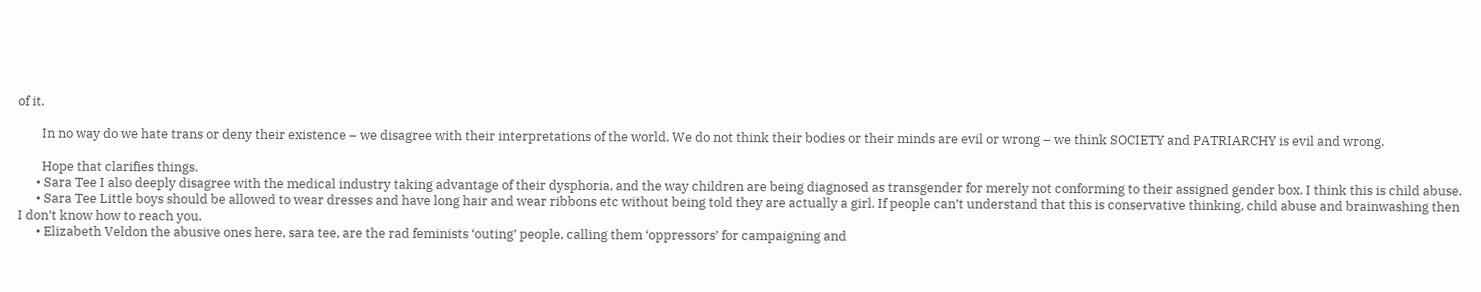of it.

        In no way do we hate trans or deny their existence – we disagree with their interpretations of the world. We do not think their bodies or their minds are evil or wrong – we think SOCIETY and PATRIARCHY is evil and wrong.

        Hope that clarifies things.
      • Sara Tee I also deeply disagree with the medical industry taking advantage of their dysphoria, and the way children are being diagnosed as transgender for merely not conforming to their assigned gender box. I think this is child abuse.
      • Sara Tee Little boys should be allowed to wear dresses and have long hair and wear ribbons etc without being told they are actually a girl. If people can’t understand that this is conservative thinking, child abuse and brainwashing then I don’t know how to reach you.
      • Elizabeth Veldon the abusive ones here, sara tee, are the rad feminists ‘outing’ people, calling them ‘oppressors’ for campaigning and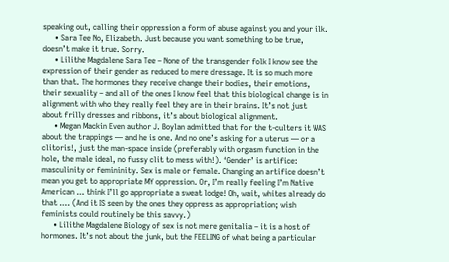speaking out, calling their oppression a form of abuse against you and your ilk.
      • Sara Tee No, Elizabeth. Just because you want something to be true, doesn’t make it true. Sorry.
      • Lilithe Magdalene Sara Tee – None of the transgender folk I know see the expression of their gender as reduced to mere dressage. It is so much more than that. The hormones they receive change their bodies, their emotions, their sexuality – and all of the ones I know feel that this biological change is in alignment with who they really feel they are in their brains. It’s not just about frilly dresses and ribbons, it’s about biological alignment.
      • Megan Mackin Even author J. Boylan admitted that for the t-culters it WAS about the trappings — and he is one. And no one’s asking for a uterus — or a clitoris!, just the man-space inside (preferably with orgasm function in the hole, the male ideal, no fussy clit to mess with!). ‘Gender’ is artifice: masculinity or femininity. Sex is male or female. Changing an artifice doesn’t mean you get to appropriate MY oppression. Or, I’m really feeling I’m Native American … think I’ll go appropriate a sweat lodge! Oh, wait, whites already do that …. (And it IS seen by the ones they oppress as appropriation; wish feminists could routinely be this savvy.)
      • Lilithe Magdalene Biology of sex is not mere genitalia – it is a host of hormones. It’s not about the junk, but the FEELING of what being a particular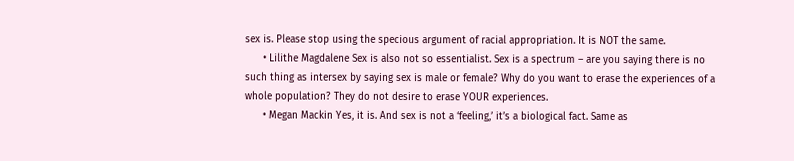sex is. Please stop using the specious argument of racial appropriation. It is NOT the same.
      • Lilithe Magdalene Sex is also not so essentialist. Sex is a spectrum – are you saying there is no such thing as intersex by saying sex is male or female? Why do you want to erase the experiences of a whole population? They do not desire to erase YOUR experiences.
      • Megan Mackin Yes, it is. And sex is not a ‘feeling,’ it’s a biological fact. Same as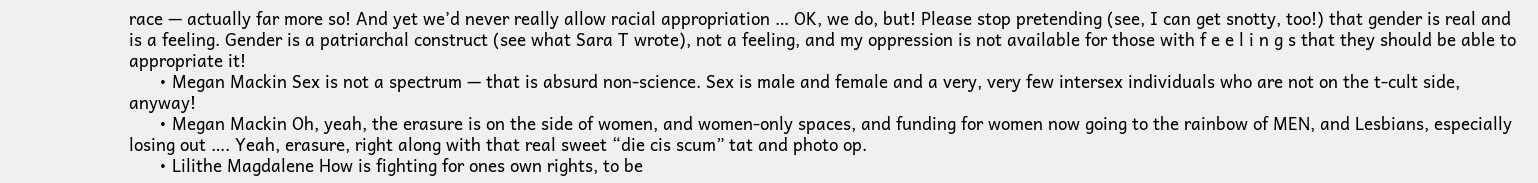race — actually far more so! And yet we’d never really allow racial appropriation … OK, we do, but! Please stop pretending (see, I can get snotty, too!) that gender is real and is a feeling. Gender is a patriarchal construct (see what Sara T wrote), not a feeling, and my oppression is not available for those with f e e l i n g s that they should be able to appropriate it!
      • Megan Mackin Sex is not a spectrum — that is absurd non-science. Sex is male and female and a very, very few intersex individuals who are not on the t-cult side, anyway!
      • Megan Mackin Oh, yeah, the erasure is on the side of women, and women-only spaces, and funding for women now going to the rainbow of MEN, and Lesbians, especially losing out …. Yeah, erasure, right along with that real sweet “die cis scum” tat and photo op.
      • Lilithe Magdalene How is fighting for ones own rights, to be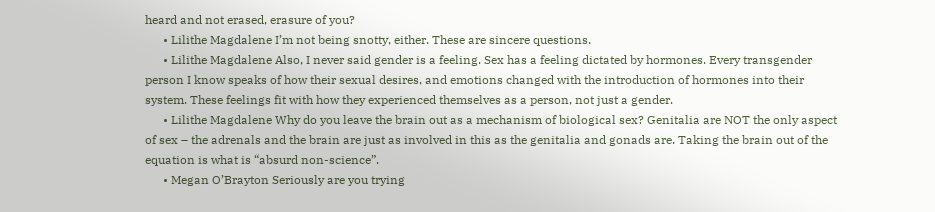heard and not erased, erasure of you?
      • Lilithe Magdalene I’m not being snotty, either. These are sincere questions.
      • Lilithe Magdalene Also, I never said gender is a feeling. Sex has a feeling dictated by hormones. Every transgender person I know speaks of how their sexual desires, and emotions changed with the introduction of hormones into their system. These feelings fit with how they experienced themselves as a person, not just a gender.
      • Lilithe Magdalene Why do you leave the brain out as a mechanism of biological sex? Genitalia are NOT the only aspect of sex – the adrenals and the brain are just as involved in this as the genitalia and gonads are. Taking the brain out of the equation is what is “absurd non-science”.
      • Megan O’Brayton Seriously are you trying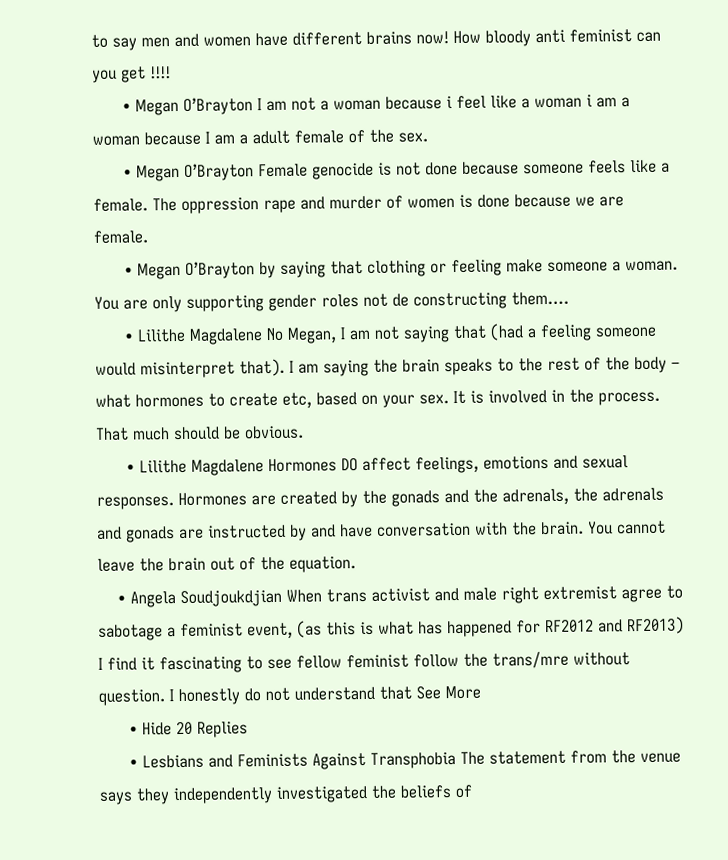to say men and women have different brains now! How bloody anti feminist can you get !!!!
      • Megan O’Brayton I am not a woman because i feel like a woman i am a woman because I am a adult female of the sex.
      • Megan O’Brayton Female genocide is not done because someone feels like a female. The oppression rape and murder of women is done because we are female.
      • Megan O’Brayton by saying that clothing or feeling make someone a woman. You are only supporting gender roles not de constructing them….
      • Lilithe Magdalene No Megan, I am not saying that (had a feeling someone would misinterpret that). I am saying the brain speaks to the rest of the body – what hormones to create etc, based on your sex. It is involved in the process. That much should be obvious.
      • Lilithe Magdalene Hormones DO affect feelings, emotions and sexual responses. Hormones are created by the gonads and the adrenals, the adrenals and gonads are instructed by and have conversation with the brain. You cannot leave the brain out of the equation.
    • Angela Soudjoukdjian When trans activist and male right extremist agree to sabotage a feminist event, (as this is what has happened for RF2012 and RF2013) I find it fascinating to see fellow feminist follow the trans/mre without question. I honestly do not understand that See More
      • Hide 20 Replies
      • Lesbians and Feminists Against Transphobia The statement from the venue says they independently investigated the beliefs of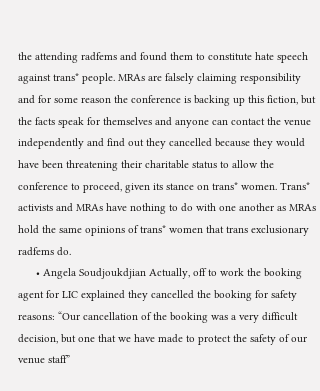the attending radfems and found them to constitute hate speech against trans* people. MRAs are falsely claiming responsibility and for some reason the conference is backing up this fiction, but the facts speak for themselves and anyone can contact the venue independently and find out they cancelled because they would have been threatening their charitable status to allow the conference to proceed, given its stance on trans* women. Trans* activists and MRAs have nothing to do with one another as MRAs hold the same opinions of trans* women that trans exclusionary radfems do.
      • Angela Soudjoukdjian Actually, off to work the booking agent for LIC explained they cancelled the booking for safety reasons: “Our cancellation of the booking was a very difficult decision, but one that we have made to protect the safety of our venue staff”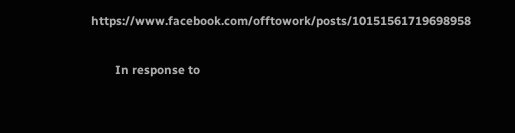https://www.facebook.com/offtowork/posts/10151561719698958

        In response to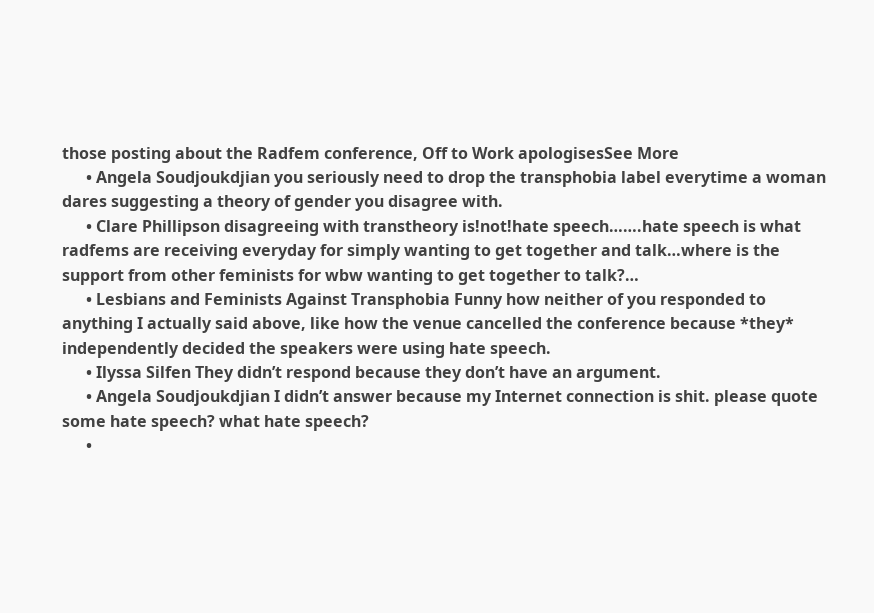those posting about the Radfem conference, Off to Work apologisesSee More
      • Angela Soudjoukdjian you seriously need to drop the transphobia label everytime a woman dares suggesting a theory of gender you disagree with.
      • Clare Phillipson disagreeing with transtheory is!not!hate speech…….hate speech is what radfems are receiving everyday for simply wanting to get together and talk…where is the support from other feminists for wbw wanting to get together to talk?…
      • Lesbians and Feminists Against Transphobia Funny how neither of you responded to anything I actually said above, like how the venue cancelled the conference because *they* independently decided the speakers were using hate speech.
      • Ilyssa Silfen They didn’t respond because they don’t have an argument.
      • Angela Soudjoukdjian I didn’t answer because my Internet connection is shit. please quote some hate speech? what hate speech?
      •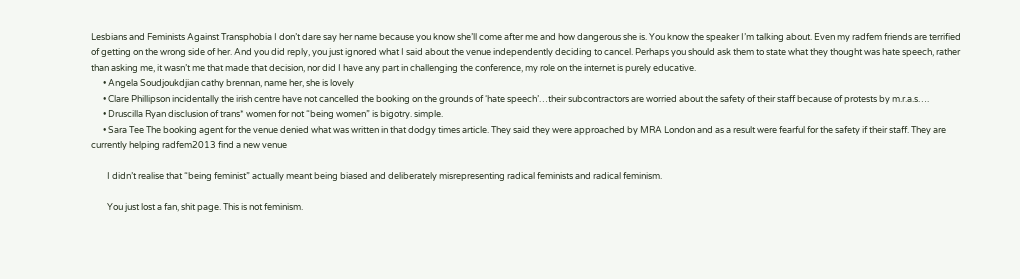Lesbians and Feminists Against Transphobia I don’t dare say her name because you know she’ll come after me and how dangerous she is. You know the speaker I’m talking about. Even my radfem friends are terrified of getting on the wrong side of her. And you did reply, you just ignored what I said about the venue independently deciding to cancel. Perhaps you should ask them to state what they thought was hate speech, rather than asking me, it wasn’t me that made that decision, nor did I have any part in challenging the conference, my role on the internet is purely educative.
      • Angela Soudjoukdjian cathy brennan, name her, she is lovely
      • Clare Phillipson incidentally the irish centre have not cancelled the booking on the grounds of ‘hate speech’…their subcontractors are worried about the safety of their staff because of protests by m.r.a.s….
      • Druscilla Ryan disclusion of trans* women for not “being women” is bigotry. simple.
      • Sara Tee The booking agent for the venue denied what was written in that dodgy times article. They said they were approached by MRA London and as a result were fearful for the safety if their staff. They are currently helping radfem2013 find a new venue

        I didn’t realise that “being feminist” actually meant being biased and deliberately misrepresenting radical feminists and radical feminism.

        You just lost a fan, shit page. This is not feminism.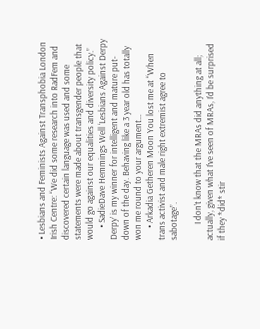• Lesbians and Feminists Against Transphobia London Irish Centre: “We did some research into RadFem and discovered certain language was used and some statements were made about transgender people that would go against our equalities and diversity policy.”
      • SadieDave Hemmings Well ‘Lesbians Against Derpy Derpy’ is my winner for intelligent and mature put-down of the day. Behaving like a 3 year old has totally won me round to your argument…
      • Arkadia Getheren Moon You lost me at “When trans activist and male right extremist agree to sabotage”.

        I don’t know that the MRAs did anything at all; actually, given what I’ve seen of MRAs, I’d be surprised if they *did* stir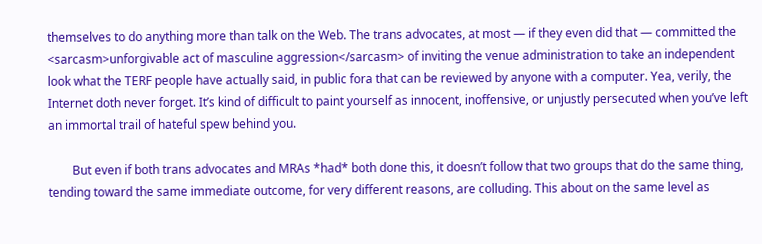themselves to do anything more than talk on the Web. The trans advocates, at most — if they even did that — committed the <sarcasm>unforgivable act of masculine aggression</sarcasm> of inviting the venue administration to take an independent look what the TERF people have actually said, in public fora that can be reviewed by anyone with a computer. Yea, verily, the Internet doth never forget. It’s kind of difficult to paint yourself as innocent, inoffensive, or unjustly persecuted when you’ve left an immortal trail of hateful spew behind you.

        But even if both trans advocates and MRAs *had* both done this, it doesn’t follow that two groups that do the same thing, tending toward the same immediate outcome, for very different reasons, are colluding. This about on the same level as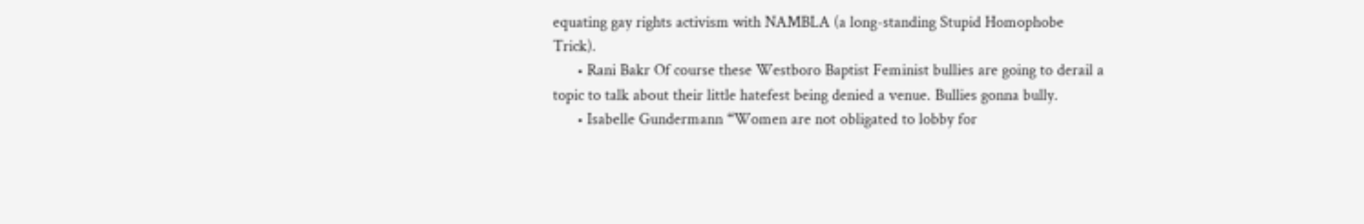equating gay rights activism with NAMBLA (a long-standing Stupid Homophobe Trick).
      • Rani Bakr Of course these Westboro Baptist Feminist bullies are going to derail a topic to talk about their little hatefest being denied a venue. Bullies gonna bully.
      • Isabelle Gundermann “Women are not obligated to lobby for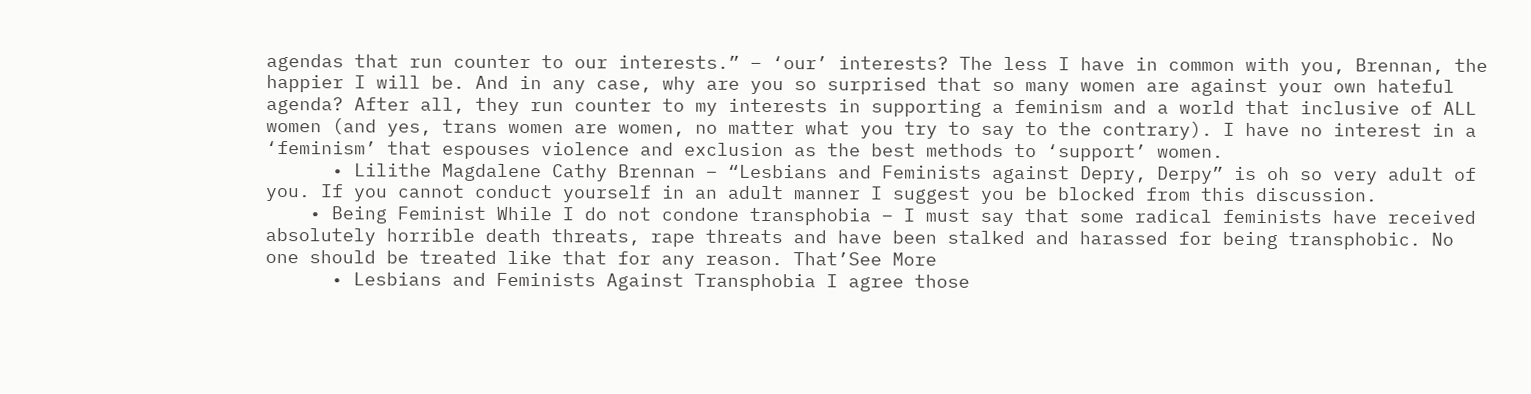agendas that run counter to our interests.” – ‘our’ interests? The less I have in common with you, Brennan, the happier I will be. And in any case, why are you so surprised that so many women are against your own hateful agenda? After all, they run counter to my interests in supporting a feminism and a world that inclusive of ALL women (and yes, trans women are women, no matter what you try to say to the contrary). I have no interest in a ‘feminism’ that espouses violence and exclusion as the best methods to ‘support’ women.
      • Lilithe Magdalene Cathy Brennan – “Lesbians and Feminists against Depry, Derpy” is oh so very adult of you. If you cannot conduct yourself in an adult manner I suggest you be blocked from this discussion.
    • Being Feminist While I do not condone transphobia – I must say that some radical feminists have received absolutely horrible death threats, rape threats and have been stalked and harassed for being transphobic. No one should be treated like that for any reason. That’See More
      • Lesbians and Feminists Against Transphobia I agree those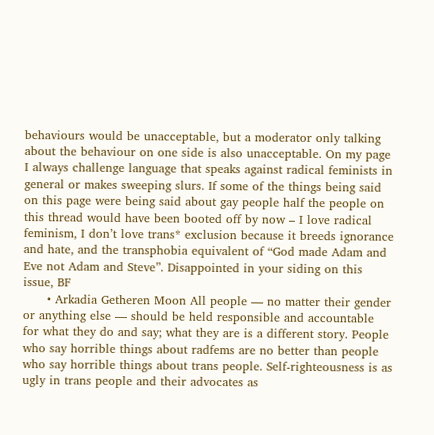behaviours would be unacceptable, but a moderator only talking about the behaviour on one side is also unacceptable. On my page I always challenge language that speaks against radical feminists in general or makes sweeping slurs. If some of the things being said on this page were being said about gay people half the people on this thread would have been booted off by now – I love radical feminism, I don’t love trans* exclusion because it breeds ignorance and hate, and the transphobia equivalent of “God made Adam and Eve not Adam and Steve”. Disappointed in your siding on this issue, BF
      • Arkadia Getheren Moon All people — no matter their gender or anything else — should be held responsible and accountable for what they do and say; what they are is a different story. People who say horrible things about radfems are no better than people who say horrible things about trans people. Self-righteousness is as ugly in trans people and their advocates as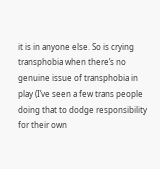it is in anyone else. So is crying transphobia when there’s no genuine issue of transphobia in play (I’ve seen a few trans people doing that to dodge responsibility for their own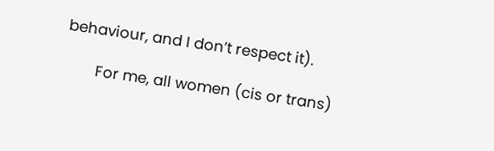behaviour, and I don’t respect it).

        For me, all women (cis or trans)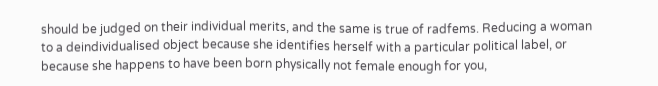should be judged on their individual merits, and the same is true of radfems. Reducing a woman to a deindividualised object because she identifies herself with a particular political label, or because she happens to have been born physically not female enough for you,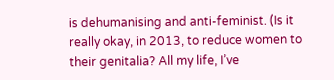is dehumanising and anti-feminist. (Is it really okay, in 2013, to reduce women to their genitalia? All my life, I’ve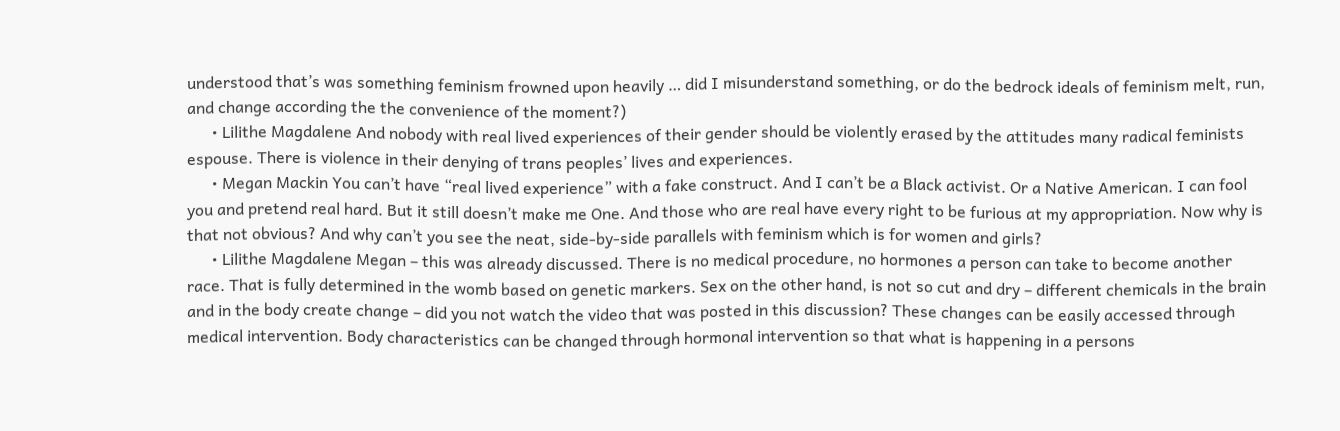understood that’s was something feminism frowned upon heavily … did I misunderstand something, or do the bedrock ideals of feminism melt, run, and change according the the convenience of the moment?)
      • Lilithe Magdalene And nobody with real lived experiences of their gender should be violently erased by the attitudes many radical feminists espouse. There is violence in their denying of trans peoples’ lives and experiences.
      • Megan Mackin You can’t have “real lived experience” with a fake construct. And I can’t be a Black activist. Or a Native American. I can fool you and pretend real hard. But it still doesn’t make me One. And those who are real have every right to be furious at my appropriation. Now why is that not obvious? And why can’t you see the neat, side-by-side parallels with feminism which is for women and girls?
      • Lilithe Magdalene Megan – this was already discussed. There is no medical procedure, no hormones a person can take to become another race. That is fully determined in the womb based on genetic markers. Sex on the other hand, is not so cut and dry – different chemicals in the brain and in the body create change – did you not watch the video that was posted in this discussion? These changes can be easily accessed through medical intervention. Body characteristics can be changed through hormonal intervention so that what is happening in a persons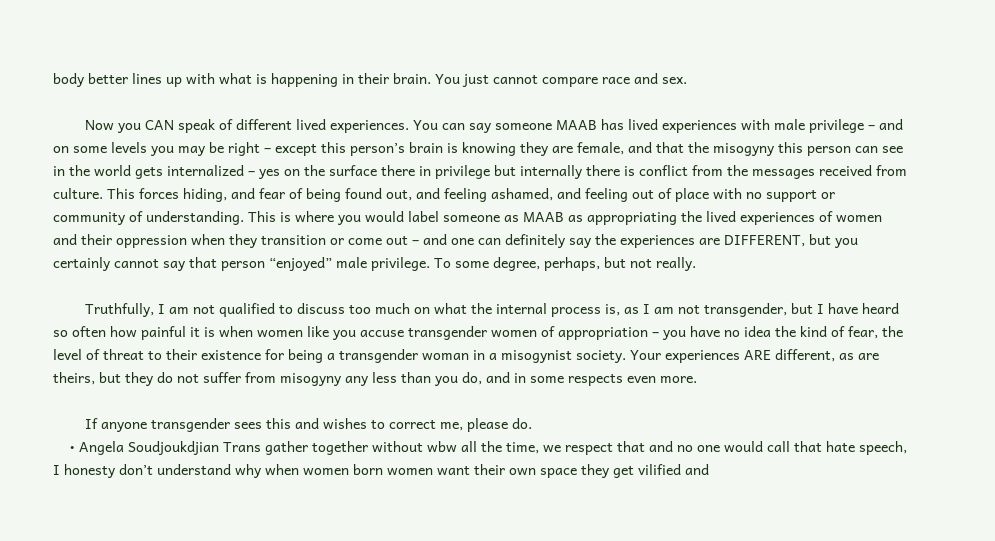body better lines up with what is happening in their brain. You just cannot compare race and sex.

        Now you CAN speak of different lived experiences. You can say someone MAAB has lived experiences with male privilege – and on some levels you may be right – except this person’s brain is knowing they are female, and that the misogyny this person can see in the world gets internalized – yes on the surface there in privilege but internally there is conflict from the messages received from culture. This forces hiding, and fear of being found out, and feeling ashamed, and feeling out of place with no support or community of understanding. This is where you would label someone as MAAB as appropriating the lived experiences of women and their oppression when they transition or come out – and one can definitely say the experiences are DIFFERENT, but you certainly cannot say that person “enjoyed” male privilege. To some degree, perhaps, but not really.

        Truthfully, I am not qualified to discuss too much on what the internal process is, as I am not transgender, but I have heard so often how painful it is when women like you accuse transgender women of appropriation – you have no idea the kind of fear, the level of threat to their existence for being a transgender woman in a misogynist society. Your experiences ARE different, as are theirs, but they do not suffer from misogyny any less than you do, and in some respects even more.

        If anyone transgender sees this and wishes to correct me, please do.
    • Angela Soudjoukdjian Trans gather together without wbw all the time, we respect that and no one would call that hate speech, I honesty don’t understand why when women born women want their own space they get vilified and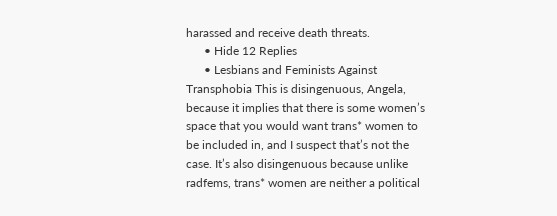harassed and receive death threats.
      • Hide 12 Replies
      • Lesbians and Feminists Against Transphobia This is disingenuous, Angela, because it implies that there is some women’s space that you would want trans* women to be included in, and I suspect that’s not the case. It’s also disingenuous because unlike radfems, trans* women are neither a political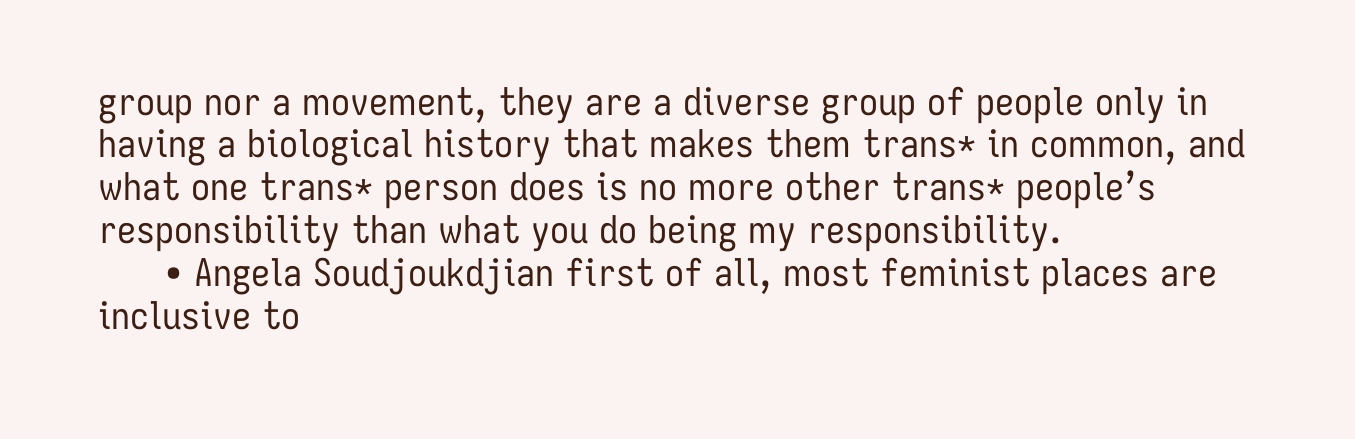group nor a movement, they are a diverse group of people only in having a biological history that makes them trans* in common, and what one trans* person does is no more other trans* people’s responsibility than what you do being my responsibility.
      • Angela Soudjoukdjian first of all, most feminist places are inclusive to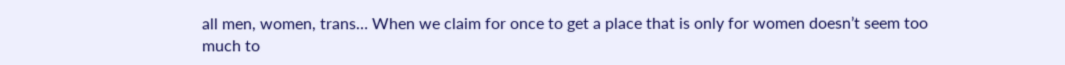all men, women, trans… When we claim for once to get a place that is only for women doesn’t seem too much to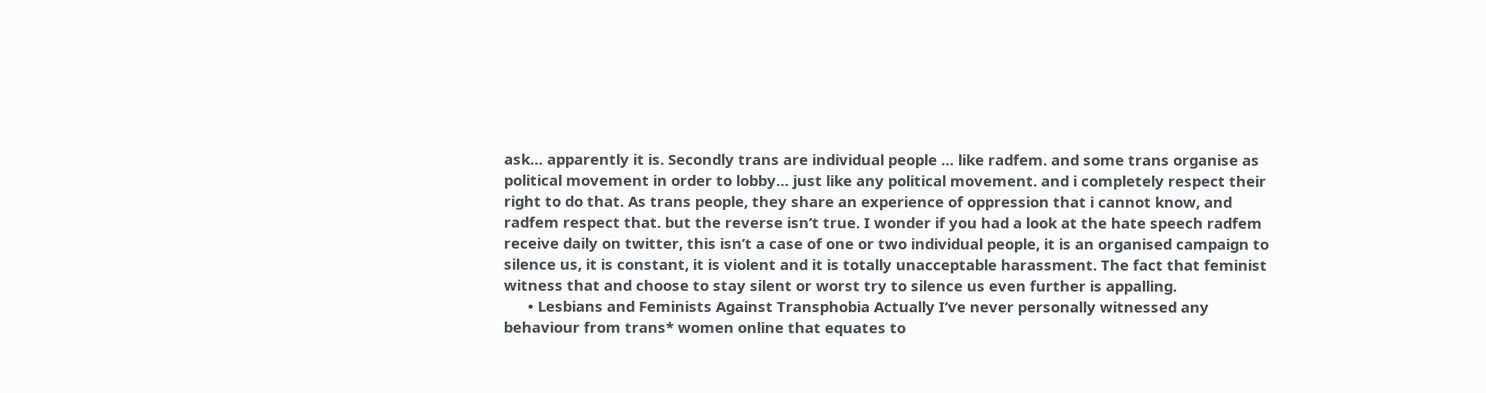ask… apparently it is. Secondly trans are individual people … like radfem. and some trans organise as political movement in order to lobby… just like any political movement. and i completely respect their right to do that. As trans people, they share an experience of oppression that i cannot know, and radfem respect that. but the reverse isn’t true. I wonder if you had a look at the hate speech radfem receive daily on twitter, this isn’t a case of one or two individual people, it is an organised campaign to silence us, it is constant, it is violent and it is totally unacceptable harassment. The fact that feminist witness that and choose to stay silent or worst try to silence us even further is appalling.
      • Lesbians and Feminists Against Transphobia Actually I’ve never personally witnessed any behaviour from trans* women online that equates to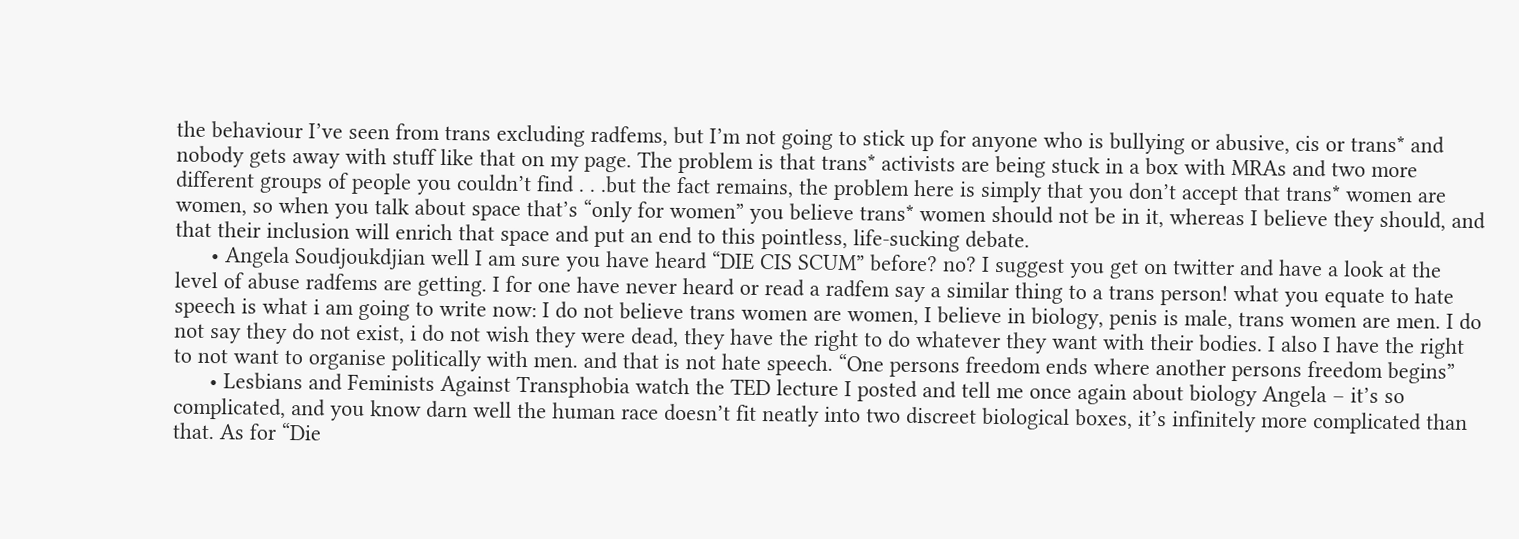the behaviour I’ve seen from trans excluding radfems, but I’m not going to stick up for anyone who is bullying or abusive, cis or trans* and nobody gets away with stuff like that on my page. The problem is that trans* activists are being stuck in a box with MRAs and two more different groups of people you couldn’t find . . .but the fact remains, the problem here is simply that you don’t accept that trans* women are women, so when you talk about space that’s “only for women” you believe trans* women should not be in it, whereas I believe they should, and that their inclusion will enrich that space and put an end to this pointless, life-sucking debate.
      • Angela Soudjoukdjian well I am sure you have heard “DIE CIS SCUM” before? no? I suggest you get on twitter and have a look at the level of abuse radfems are getting. I for one have never heard or read a radfem say a similar thing to a trans person! what you equate to hate speech is what i am going to write now: I do not believe trans women are women, I believe in biology, penis is male, trans women are men. I do not say they do not exist, i do not wish they were dead, they have the right to do whatever they want with their bodies. I also I have the right to not want to organise politically with men. and that is not hate speech. “One persons freedom ends where another persons freedom begins”
      • Lesbians and Feminists Against Transphobia watch the TED lecture I posted and tell me once again about biology Angela – it’s so complicated, and you know darn well the human race doesn’t fit neatly into two discreet biological boxes, it’s infinitely more complicated than that. As for “Die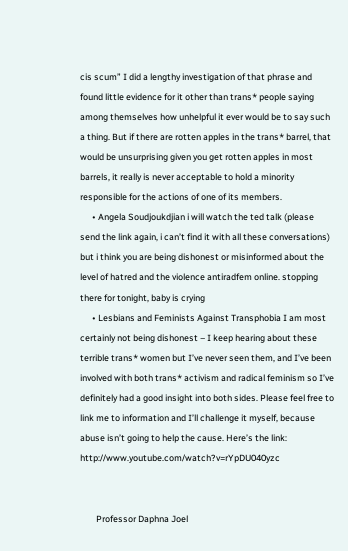cis scum” I did a lengthy investigation of that phrase and found little evidence for it other than trans* people saying among themselves how unhelpful it ever would be to say such a thing. But if there are rotten apples in the trans* barrel, that would be unsurprising given you get rotten apples in most barrels, it really is never acceptable to hold a minority responsible for the actions of one of its members.
      • Angela Soudjoukdjian i will watch the ted talk (please send the link again, i can’t find it with all these conversations) but i think you are being dishonest or misinformed about the level of hatred and the violence antiradfem online. stopping there for tonight, baby is crying
      • Lesbians and Feminists Against Transphobia I am most certainly not being dishonest – I keep hearing about these terrible trans* women but I’ve never seen them, and I’ve been involved with both trans* activism and radical feminism so I’ve definitely had a good insight into both sides. Please feel free to link me to information and I’ll challenge it myself, because abuse isn’t going to help the cause. Here’s the link: http://www.youtube.com/watch?v=rYpDU040yzc


        Professor Daphna Joel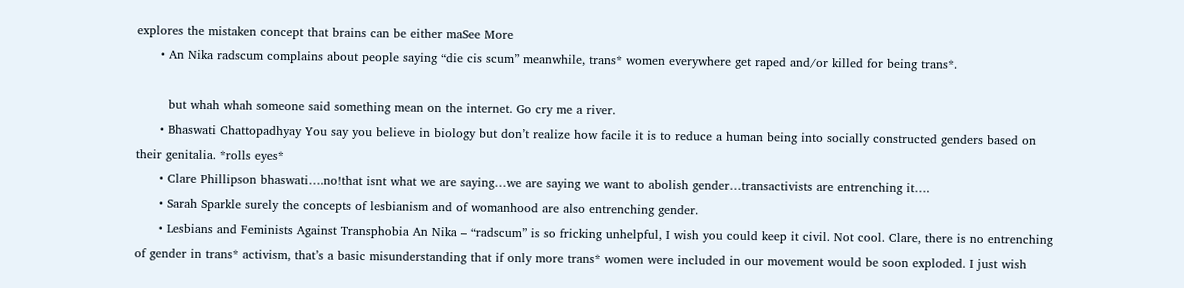explores the mistaken concept that brains can be either maSee More
      • An Nika radscum complains about people saying “die cis scum” meanwhile, trans* women everywhere get raped and/or killed for being trans*.

        but whah whah someone said something mean on the internet. Go cry me a river.
      • Bhaswati Chattopadhyay You say you believe in biology but don’t realize how facile it is to reduce a human being into socially constructed genders based on their genitalia. *rolls eyes*
      • Clare Phillipson bhaswati….no!that isnt what we are saying…we are saying we want to abolish gender…transactivists are entrenching it….
      • Sarah Sparkle surely the concepts of lesbianism and of womanhood are also entrenching gender.
      • Lesbians and Feminists Against Transphobia An Nika – “radscum” is so fricking unhelpful, I wish you could keep it civil. Not cool. Clare, there is no entrenching of gender in trans* activism, that’s a basic misunderstanding that if only more trans* women were included in our movement would be soon exploded. I just wish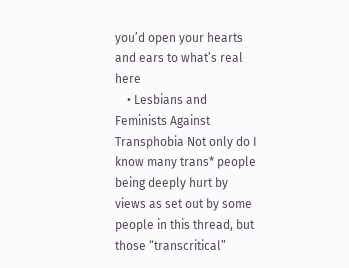you’d open your hearts and ears to what’s real here
    • Lesbians and Feminists Against Transphobia Not only do I know many trans* people being deeply hurt by views as set out by some people in this thread, but those “transcritical”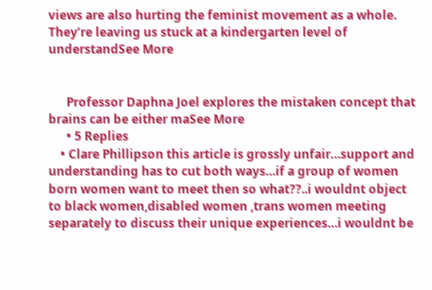views are also hurting the feminist movement as a whole. They’re leaving us stuck at a kindergarten level of understandSee More


      Professor Daphna Joel explores the mistaken concept that brains can be either maSee More
      • 5 Replies
    • Clare Phillipson this article is grossly unfair…support and understanding has to cut both ways…if a group of women born women want to meet then so what??..i wouldnt object to black women,disabled women ,trans women meeting separately to discuss their unique experiences…i wouldnt be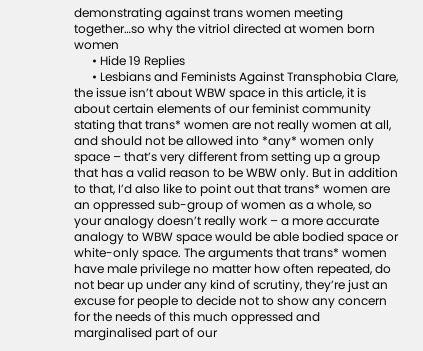demonstrating against trans women meeting together…so why the vitriol directed at women born women
      • Hide 19 Replies
      • Lesbians and Feminists Against Transphobia Clare, the issue isn’t about WBW space in this article, it is about certain elements of our feminist community stating that trans* women are not really women at all, and should not be allowed into *any* women only space – that’s very different from setting up a group that has a valid reason to be WBW only. But in addition to that, I’d also like to point out that trans* women are an oppressed sub-group of women as a whole, so your analogy doesn’t really work – a more accurate analogy to WBW space would be able bodied space or white-only space. The arguments that trans* women have male privilege no matter how often repeated, do not bear up under any kind of scrutiny, they’re just an excuse for people to decide not to show any concern for the needs of this much oppressed and marginalised part of our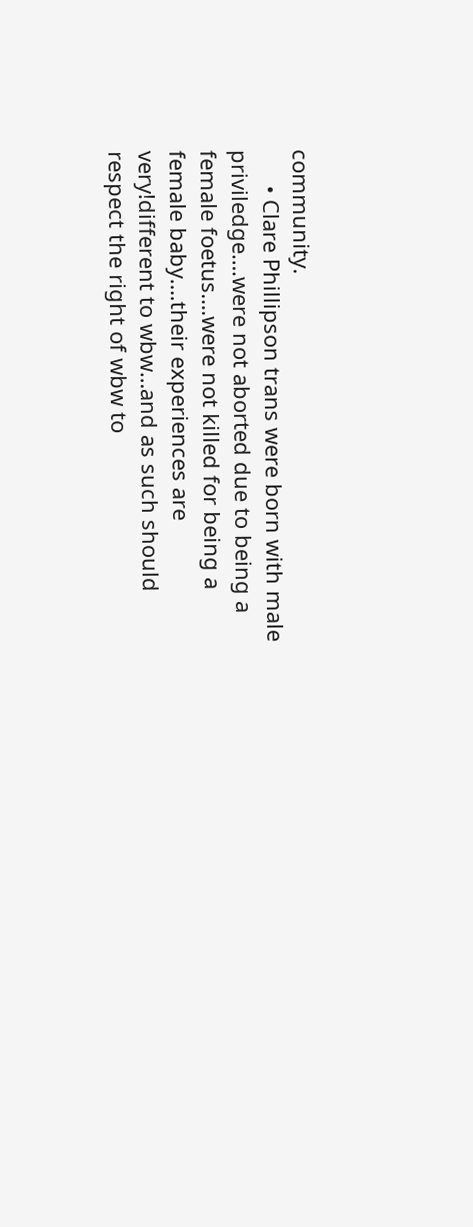community.
      • Clare Phillipson trans were born with male priviledge….were not aborted due to being a female foetus….were not killed for being a female baby….their experiences are very!different to wbw…and as such should respect the right of wbw to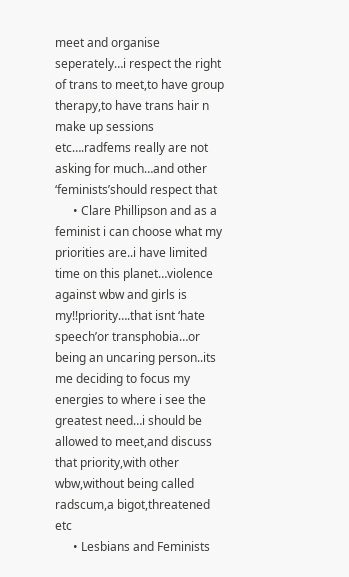meet and organise seperately…i respect the right of trans to meet,to have group therapy,to have trans hair n make up sessions etc….radfems really are not asking for much…and other ‘feminists’should respect that
      • Clare Phillipson and as a feminist i can choose what my priorities are..i have limited time on this planet…violence against wbw and girls is my!!priority….that isnt ‘hate speech’or transphobia…or being an uncaring person..its me deciding to focus my energies to where i see the greatest need…i should be allowed to meet,and discuss that priority,with other wbw,without being called radscum,a bigot,threatened etc
      • Lesbians and Feminists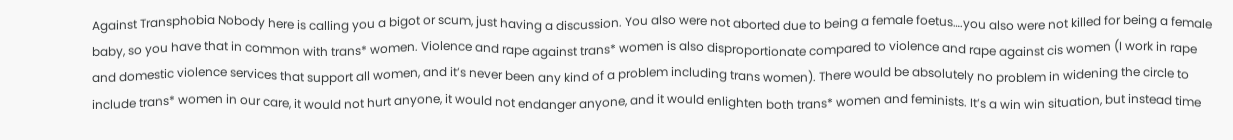Against Transphobia Nobody here is calling you a bigot or scum, just having a discussion. You also were not aborted due to being a female foetus….you also were not killed for being a female baby, so you have that in common with trans* women. Violence and rape against trans* women is also disproportionate compared to violence and rape against cis women (I work in rape and domestic violence services that support all women, and it’s never been any kind of a problem including trans women). There would be absolutely no problem in widening the circle to include trans* women in our care, it would not hurt anyone, it would not endanger anyone, and it would enlighten both trans* women and feminists. It’s a win win situation, but instead time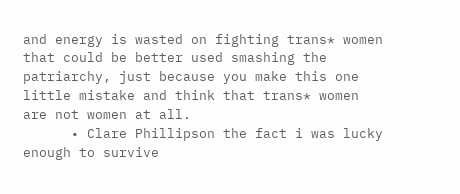and energy is wasted on fighting trans* women that could be better used smashing the patriarchy, just because you make this one little mistake and think that trans* women are not women at all.
      • Clare Phillipson the fact i was lucky enough to survive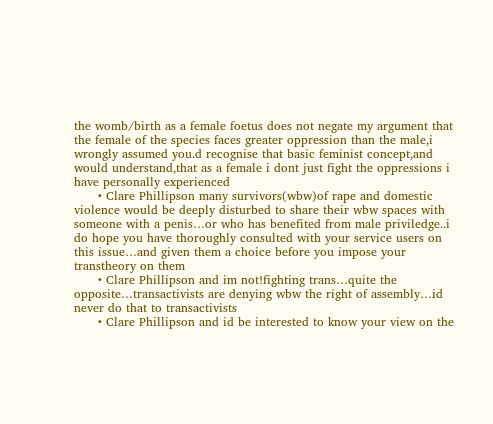the womb/birth as a female foetus does not negate my argument that the female of the species faces greater oppression than the male,i wrongly assumed you.d recognise that basic feminist concept,and would understand,that as a female i dont just fight the oppressions i have personally experienced
      • Clare Phillipson many survivors(wbw)of rape and domestic violence would be deeply disturbed to share their wbw spaces with someone with a penis…or who has benefited from male priviledge..i do hope you have thoroughly consulted with your service users on this issue…and given them a choice before you impose your transtheory on them
      • Clare Phillipson and im not!fighting trans…quite the opposite…transactivists are denying wbw the right of assembly…id never do that to transactivists
      • Clare Phillipson and id be interested to know your view on the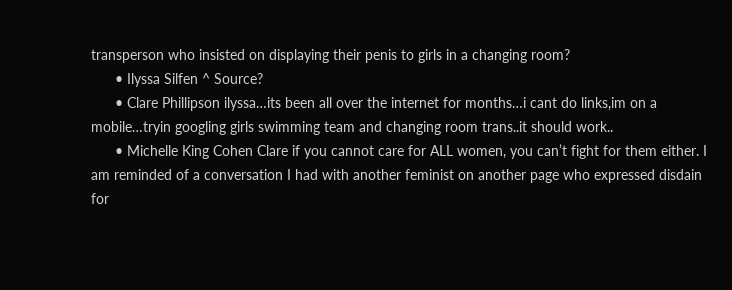transperson who insisted on displaying their penis to girls in a changing room?
      • Ilyssa Silfen ^ Source?
      • Clare Phillipson ilyssa…its been all over the internet for months…i cant do links,im on a mobile…tryin googling girls swimming team and changing room trans..it should work..
      • Michelle King Cohen Clare if you cannot care for ALL women, you can’t fight for them either. I am reminded of a conversation I had with another feminist on another page who expressed disdain for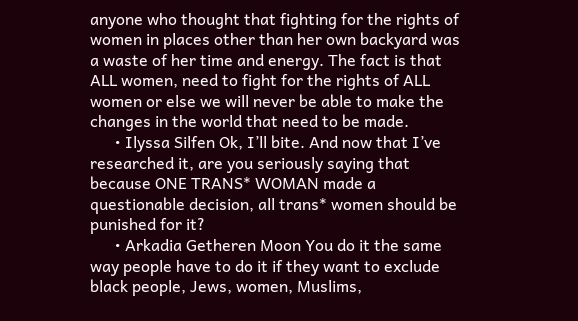anyone who thought that fighting for the rights of women in places other than her own backyard was a waste of her time and energy. The fact is that ALL women, need to fight for the rights of ALL women or else we will never be able to make the changes in the world that need to be made.
      • Ilyssa Silfen Ok, I’ll bite. And now that I’ve researched it, are you seriously saying that because ONE TRANS* WOMAN made a questionable decision, all trans* women should be punished for it?
      • Arkadia Getheren Moon You do it the same way people have to do it if they want to exclude black people, Jews, women, Muslims,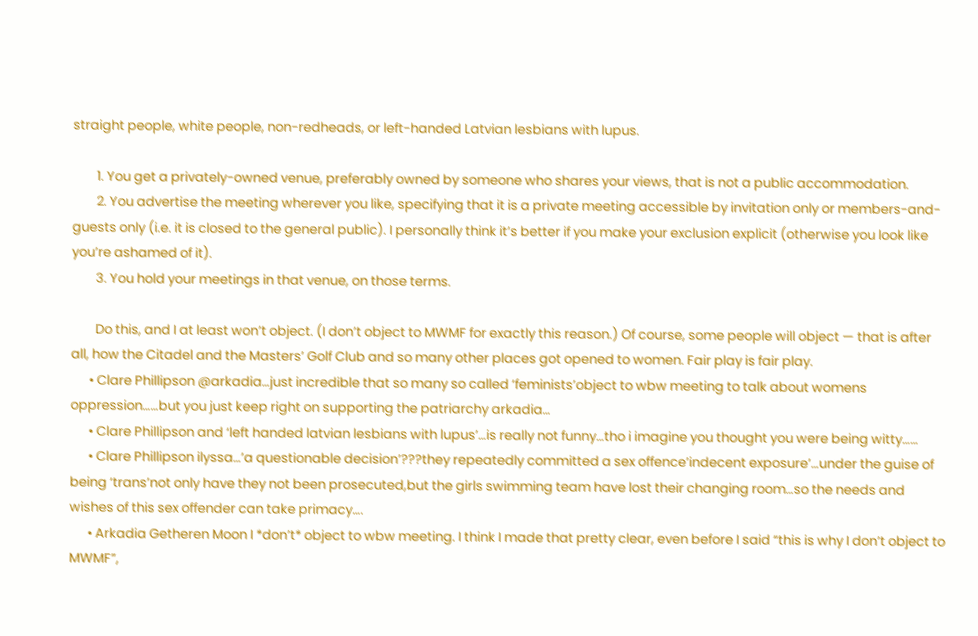straight people, white people, non-redheads, or left-handed Latvian lesbians with lupus.

        1. You get a privately-owned venue, preferably owned by someone who shares your views, that is not a public accommodation.
        2. You advertise the meeting wherever you like, specifying that it is a private meeting accessible by invitation only or members-and-guests only (i.e. it is closed to the general public). I personally think it’s better if you make your exclusion explicit (otherwise you look like you’re ashamed of it).
        3. You hold your meetings in that venue, on those terms.

        Do this, and I at least won’t object. (I don’t object to MWMF for exactly this reason.) Of course, some people will object — that is after all, how the Citadel and the Masters’ Golf Club and so many other places got opened to women. Fair play is fair play.
      • Clare Phillipson @arkadia…just incredible that so many so called ‘feminists’object to wbw meeting to talk about womens oppression……but you just keep right on supporting the patriarchy arkadia…
      • Clare Phillipson and ‘left handed latvian lesbians with lupus’…is really not funny…tho i imagine you thought you were being witty……
      • Clare Phillipson ilyssa…’a questionable decision’???they repeatedly committed a sex offence’indecent exposure’…under the guise of being ‘trans’not only have they not been prosecuted,but the girls swimming team have lost their changing room…so the needs and wishes of this sex offender can take primacy….
      • Arkadia Getheren Moon I *don’t* object to wbw meeting. I think I made that pretty clear, even before I said “this is why I don’t object to MWMF”,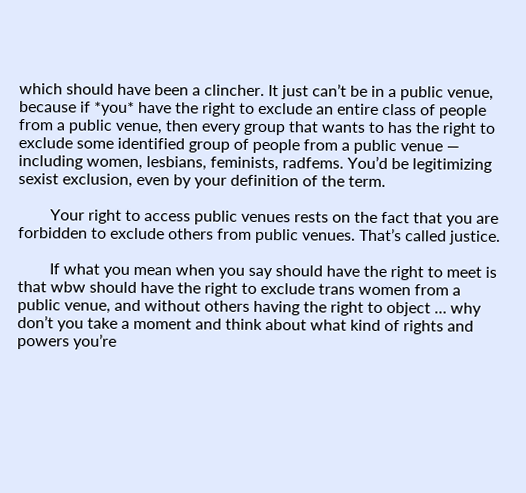which should have been a clincher. It just can’t be in a public venue, because if *you* have the right to exclude an entire class of people from a public venue, then every group that wants to has the right to exclude some identified group of people from a public venue — including women, lesbians, feminists, radfems. You’d be legitimizing sexist exclusion, even by your definition of the term.

        Your right to access public venues rests on the fact that you are forbidden to exclude others from public venues. That’s called justice.

        If what you mean when you say should have the right to meet is that wbw should have the right to exclude trans women from a public venue, and without others having the right to object … why don’t you take a moment and think about what kind of rights and powers you’re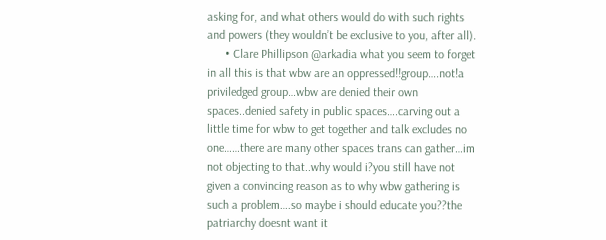asking for, and what others would do with such rights and powers (they wouldn’t be exclusive to you, after all).
      • Clare Phillipson @arkadia what you seem to forget in all this is that wbw are an oppressed!!group….not!a priviledged group…wbw are denied their own spaces..denied safety in public spaces….carving out a little time for wbw to get together and talk excludes no one……there are many other spaces trans can gather…im not objecting to that..why would i?you still have not given a convincing reason as to why wbw gathering is such a problem….so maybe i should educate you??the patriarchy doesnt want it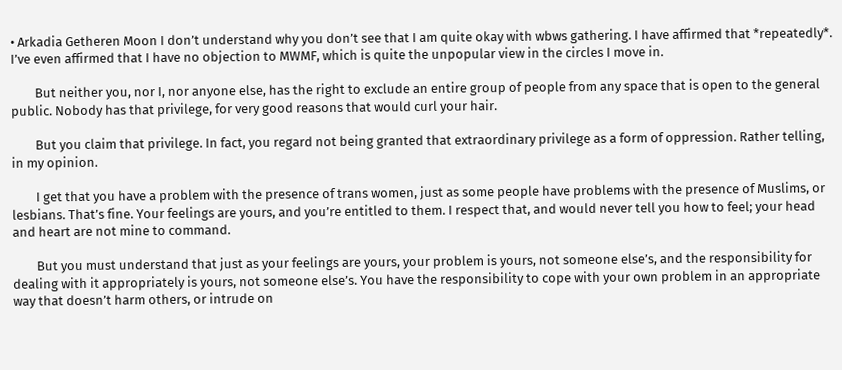• Arkadia Getheren Moon I don’t understand why you don’t see that I am quite okay with wbws gathering. I have affirmed that *repeatedly*. I’ve even affirmed that I have no objection to MWMF, which is quite the unpopular view in the circles I move in.

        But neither you, nor I, nor anyone else, has the right to exclude an entire group of people from any space that is open to the general public. Nobody has that privilege, for very good reasons that would curl your hair.

        But you claim that privilege. In fact, you regard not being granted that extraordinary privilege as a form of oppression. Rather telling, in my opinion.

        I get that you have a problem with the presence of trans women, just as some people have problems with the presence of Muslims, or lesbians. That’s fine. Your feelings are yours, and you’re entitled to them. I respect that, and would never tell you how to feel; your head and heart are not mine to command.

        But you must understand that just as your feelings are yours, your problem is yours, not someone else’s, and the responsibility for dealing with it appropriately is yours, not someone else’s. You have the responsibility to cope with your own problem in an appropriate way that doesn’t harm others, or intrude on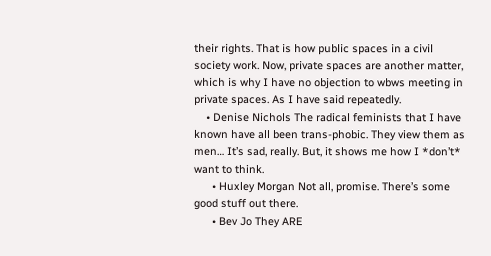their rights. That is how public spaces in a civil society work. Now, private spaces are another matter, which is why I have no objection to wbws meeting in private spaces. As I have said repeatedly.
    • Denise Nichols The radical feminists that I have known have all been trans-phobic. They view them as men… It’s sad, really. But, it shows me how I *don’t* want to think.
      • Huxley Morgan Not all, promise. There’s some good stuff out there.
      • Bev Jo They ARE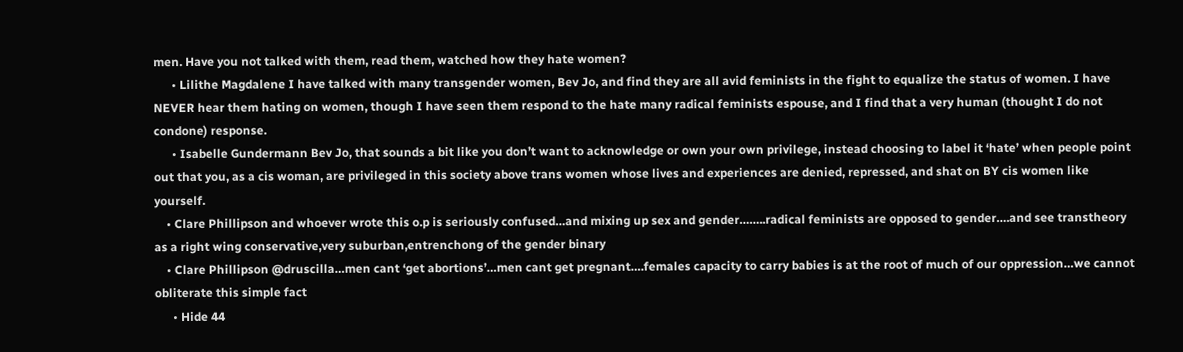men. Have you not talked with them, read them, watched how they hate women?
      • Lilithe Magdalene I have talked with many transgender women, Bev Jo, and find they are all avid feminists in the fight to equalize the status of women. I have NEVER hear them hating on women, though I have seen them respond to the hate many radical feminists espouse, and I find that a very human (thought I do not condone) response.
      • Isabelle Gundermann Bev Jo, that sounds a bit like you don’t want to acknowledge or own your own privilege, instead choosing to label it ‘hate’ when people point out that you, as a cis woman, are privileged in this society above trans women whose lives and experiences are denied, repressed, and shat on BY cis women like yourself.
    • Clare Phillipson and whoever wrote this o.p is seriously confused…and mixing up sex and gender……..radical feminists are opposed to gender….and see transtheory as a right wing conservative,very suburban,entrenchong of the gender binary
    • Clare Phillipson @druscilla…men cant ‘get abortions’…men cant get pregnant….females capacity to carry babies is at the root of much of our oppression…we cannot obliterate this simple fact
      • Hide 44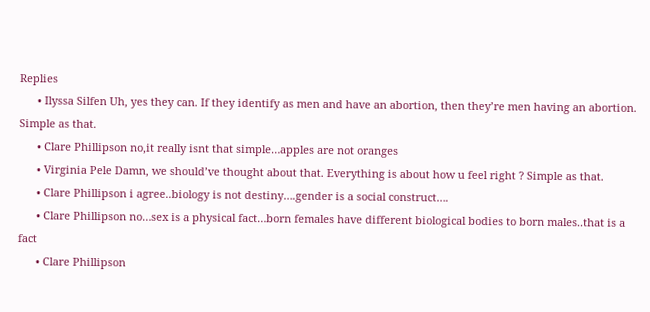Replies
      • Ilyssa Silfen Uh, yes they can. If they identify as men and have an abortion, then they’re men having an abortion. Simple as that.
      • Clare Phillipson no,it really isnt that simple…apples are not oranges
      • Virginia Pele Damn, we should’ve thought about that. Everything is about how u feel right ? Simple as that.
      • Clare Phillipson i agree..biology is not destiny….gender is a social construct….
      • Clare Phillipson no…sex is a physical fact…born females have different biological bodies to born males..that is a fact
      • Clare Phillipson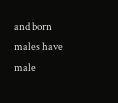and born males have male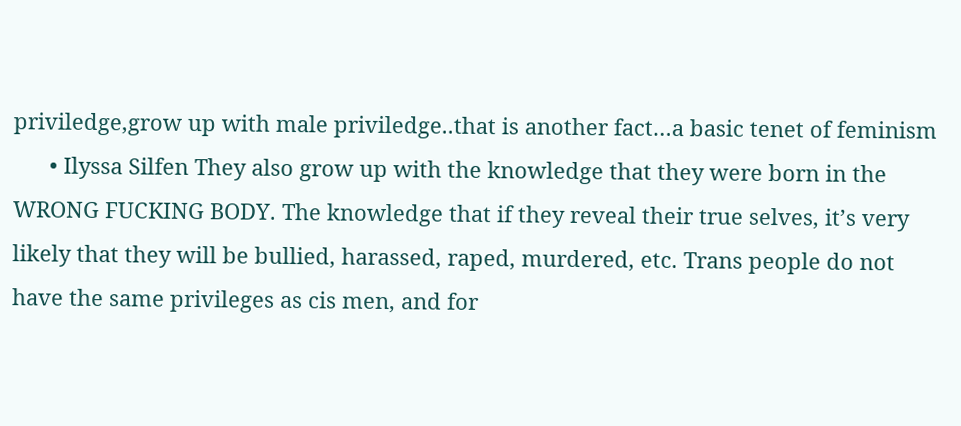priviledge,grow up with male priviledge..that is another fact…a basic tenet of feminism
      • Ilyssa Silfen They also grow up with the knowledge that they were born in the WRONG FUCKING BODY. The knowledge that if they reveal their true selves, it’s very likely that they will be bullied, harassed, raped, murdered, etc. Trans people do not have the same privileges as cis men, and for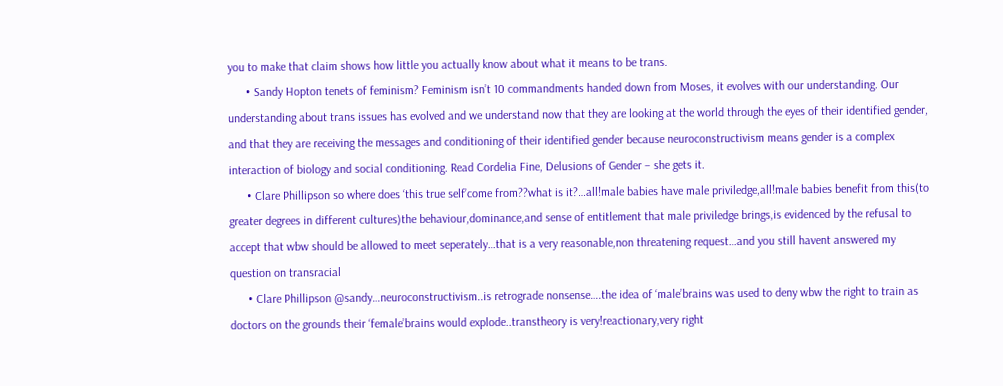you to make that claim shows how little you actually know about what it means to be trans.
      • Sandy Hopton tenets of feminism? Feminism isn’t 10 commandments handed down from Moses, it evolves with our understanding. Our understanding about trans issues has evolved and we understand now that they are looking at the world through the eyes of their identified gender, and that they are receiving the messages and conditioning of their identified gender because neuroconstructivism means gender is a complex interaction of biology and social conditioning. Read Cordelia Fine, Delusions of Gender – she gets it.
      • Clare Phillipson so where does ‘this true self’come from??what is it?…all!male babies have male priviledge,all!male babies benefit from this(to greater degrees in different cultures)the behaviour,dominance,and sense of entitlement that male priviledge brings,is evidenced by the refusal to accept that wbw should be allowed to meet seperately…that is a very reasonable,non threatening request…and you still havent answered my question on transracial
      • Clare Phillipson @sandy…neuroconstructivism..is retrograde nonsense….the idea of ‘male’brains was used to deny wbw the right to train as doctors on the grounds their ‘female’brains would explode..transtheory is very!reactionary,very right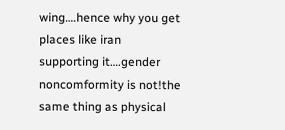wing….hence why you get places like iran supporting it….gender noncomformity is not!the same thing as physical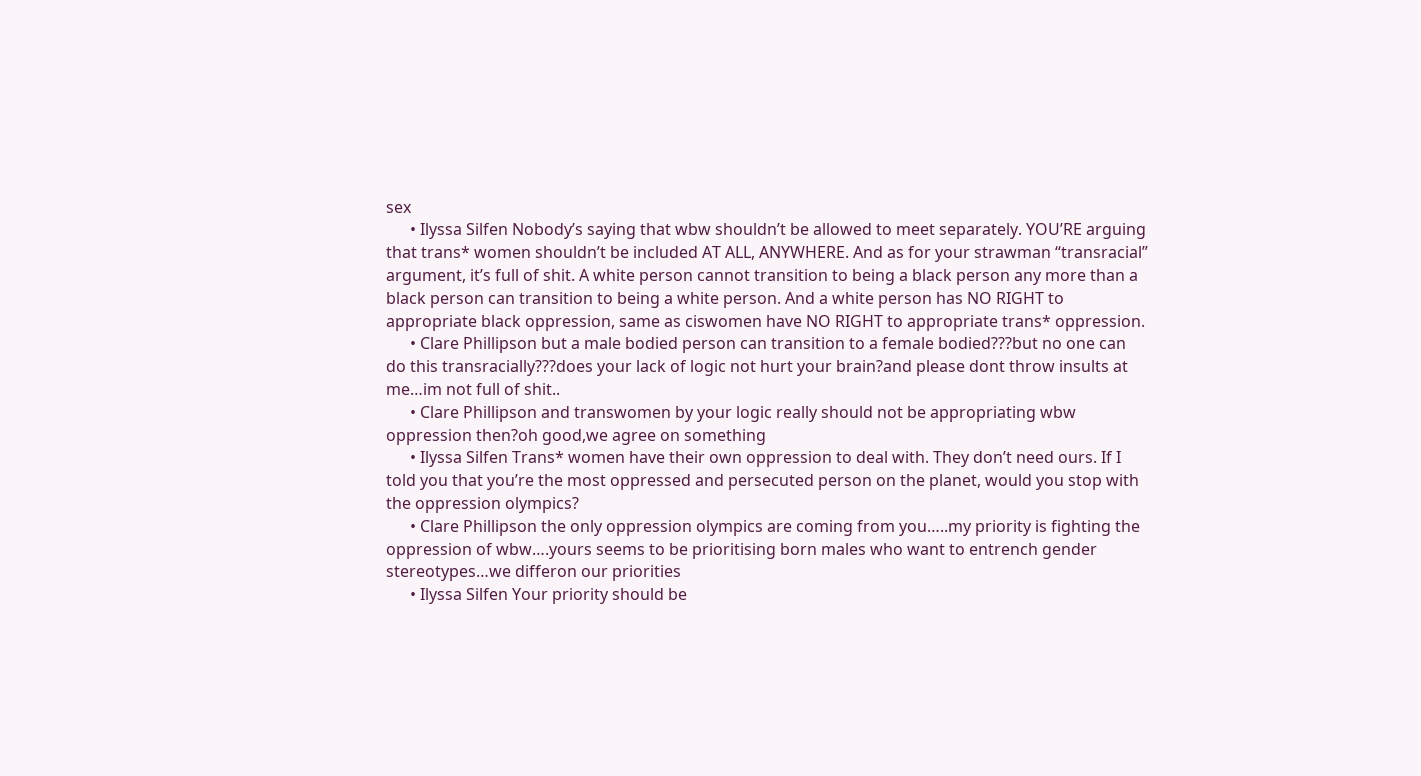sex
      • Ilyssa Silfen Nobody’s saying that wbw shouldn’t be allowed to meet separately. YOU’RE arguing that trans* women shouldn’t be included AT ALL, ANYWHERE. And as for your strawman “transracial” argument, it’s full of shit. A white person cannot transition to being a black person any more than a black person can transition to being a white person. And a white person has NO RIGHT to appropriate black oppression, same as ciswomen have NO RIGHT to appropriate trans* oppression.
      • Clare Phillipson but a male bodied person can transition to a female bodied???but no one can do this transracially???does your lack of logic not hurt your brain?and please dont throw insults at me…im not full of shit..
      • Clare Phillipson and transwomen by your logic really should not be appropriating wbw oppression then?oh good,we agree on something
      • Ilyssa Silfen Trans* women have their own oppression to deal with. They don’t need ours. If I told you that you’re the most oppressed and persecuted person on the planet, would you stop with the oppression olympics?
      • Clare Phillipson the only oppression olympics are coming from you…..my priority is fighting the oppression of wbw….yours seems to be prioritising born males who want to entrench gender stereotypes…we differon our priorities
      • Ilyssa Silfen Your priority should be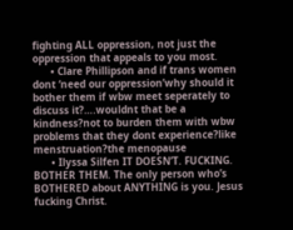fighting ALL oppression, not just the oppression that appeals to you most.
      • Clare Phillipson and if trans women dont ‘need our oppression’why should it bother them if wbw meet seperately to discuss it?….wouldnt that be a kindness?not to burden them with wbw problems that they dont experience?like menstruation?the menopause
      • Ilyssa Silfen IT DOESN’T. FUCKING. BOTHER THEM. The only person who’s BOTHERED about ANYTHING is you. Jesus fucking Christ.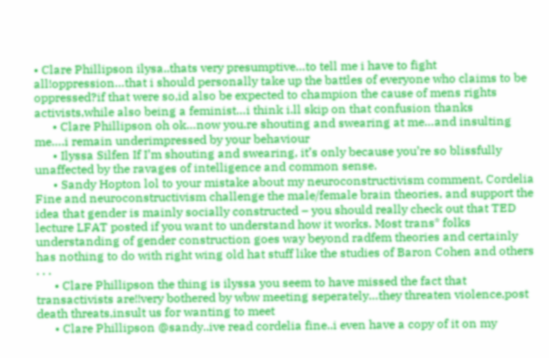• Clare Phillipson ilysa..thats very presumptive…to tell me i have to fight all!oppression…that i should personally take up the battles of everyone who claims to be oppressed?if that were so,id also be expected to champion the cause of mens rights activists,while also being a feminist…i think i.ll skip on that confusion thanks
      • Clare Phillipson oh ok…now you.re shouting and swearing at me…and insulting me….i remain underimpressed by your behaviour
      • Ilyssa Silfen If I’m shouting and swearing, it’s only because you’re so blissfully unaffected by the ravages of intelligence and common sense.
      • Sandy Hopton lol to your mistake about my neuroconstructivism comment, Cordelia Fine and neuroconstructivism challenge the male/female brain theories, and support the idea that gender is mainly socially constructed – you should really check out that TED lecture LFAT posted if you want to understand how it works. Most trans* folks understanding of gender construction goes way beyond radfem theories and certainly has nothing to do with right wing old hat stuff like the studies of Baron Cohen and others . . .
      • Clare Phillipson the thing is ilyssa you seem to have missed the fact that transactivists are!!very bothered by wbw meeting seperately…they threaten violence,post death threats,insult us for wanting to meet
      • Clare Phillipson @sandy..ive read cordelia fine..i even have a copy of it on my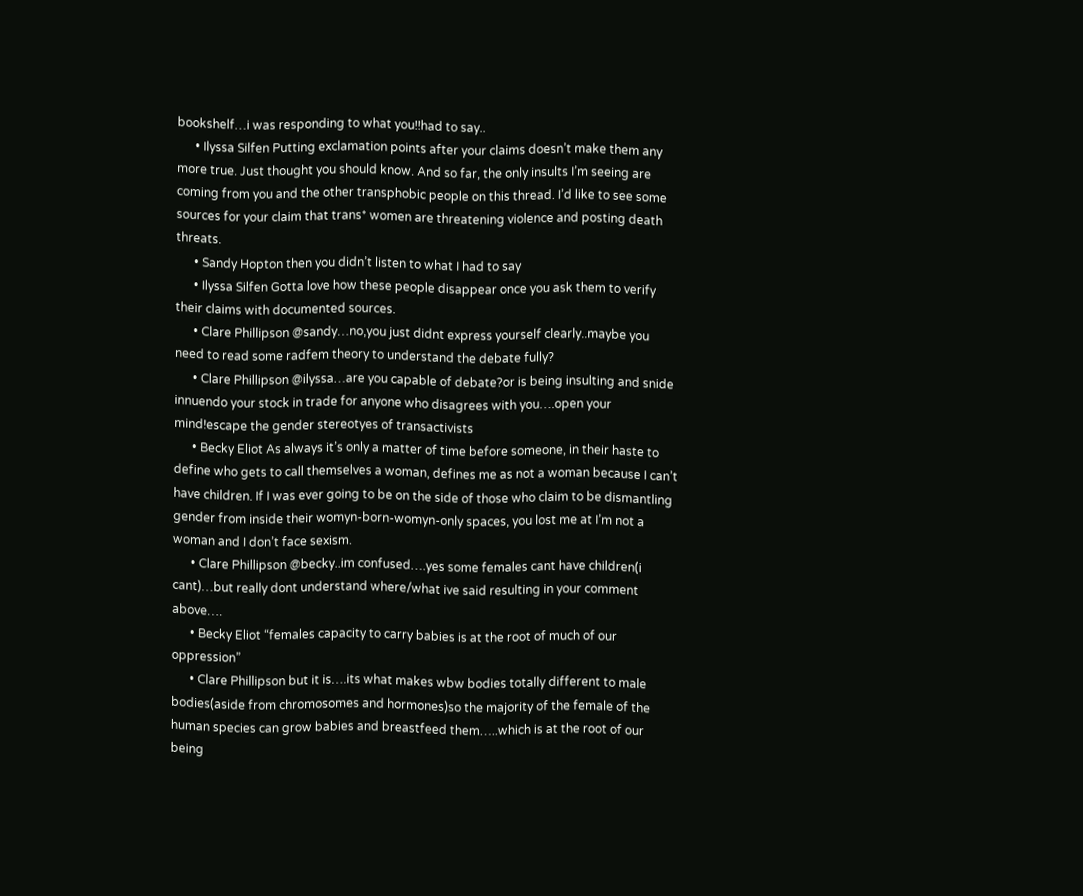bookshelf…i was responding to what you!!had to say..
      • Ilyssa Silfen Putting exclamation points after your claims doesn’t make them any more true. Just thought you should know. And so far, the only insults I’m seeing are coming from you and the other transphobic people on this thread. I’d like to see some sources for your claim that trans* women are threatening violence and posting death threats.
      • Sandy Hopton then you didn’t listen to what I had to say
      • Ilyssa Silfen Gotta love how these people disappear once you ask them to verify their claims with documented sources.
      • Clare Phillipson @sandy…no,you just didnt express yourself clearly..maybe you need to read some radfem theory to understand the debate fully?
      • Clare Phillipson @ilyssa…are you capable of debate?or is being insulting and snide innuendo your stock in trade for anyone who disagrees with you….open your mind!escape the gender stereotyes of transactivists
      • Becky Eliot As always it’s only a matter of time before someone, in their haste to define who gets to call themselves a woman, defines me as not a woman because I can’t have children. If I was ever going to be on the side of those who claim to be dismantling gender from inside their womyn-born-womyn-only spaces, you lost me at I’m not a woman and I don’t face sexism.
      • Clare Phillipson @becky..im confused….yes some females cant have children(i cant)…but really dont understand where/what ive said resulting in your comment above….
      • Becky Eliot “females capacity to carry babies is at the root of much of our oppression”
      • Clare Phillipson but it is….its what makes wbw bodies totally different to male bodies(aside from chromosomes and hormones)so the majority of the female of the human species can grow babies and breastfeed them…..which is at the root of our being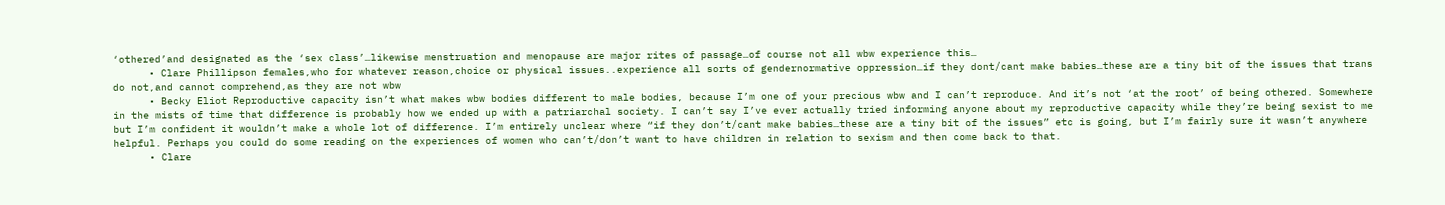‘othered’and designated as the ‘sex class’…likewise menstruation and menopause are major rites of passage…of course not all wbw experience this…
      • Clare Phillipson females,who for whatever reason,choice or physical issues..experience all sorts of gendernormative oppression…if they dont/cant make babies…these are a tiny bit of the issues that trans do not,and cannot comprehend,as they are not wbw
      • Becky Eliot Reproductive capacity isn’t what makes wbw bodies different to male bodies, because I’m one of your precious wbw and I can’t reproduce. And it’s not ‘at the root’ of being othered. Somewhere in the mists of time that difference is probably how we ended up with a patriarchal society. I can’t say I’ve ever actually tried informing anyone about my reproductive capacity while they’re being sexist to me but I’m confident it wouldn’t make a whole lot of difference. I’m entirely unclear where “if they don’t/cant make babies…these are a tiny bit of the issues” etc is going, but I’m fairly sure it wasn’t anywhere helpful. Perhaps you could do some reading on the experiences of women who can’t/don’t want to have children in relation to sexism and then come back to that.
      • Clare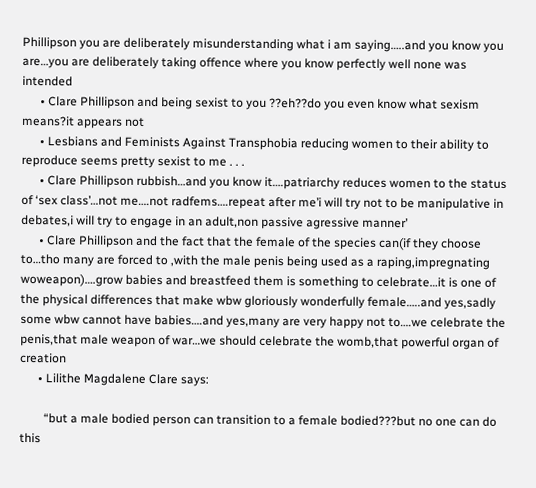Phillipson you are deliberately misunderstanding what i am saying…..and you know you are…you are deliberately taking offence where you know perfectly well none was intended
      • Clare Phillipson and being sexist to you ??eh??do you even know what sexism means?it appears not
      • Lesbians and Feminists Against Transphobia reducing women to their ability to reproduce seems pretty sexist to me . . .
      • Clare Phillipson rubbish…and you know it….patriarchy reduces women to the status of ‘sex class’…not me….not radfems….repeat after me’i will try not to be manipulative in debates,i will try to engage in an adult,non passive agressive manner’
      • Clare Phillipson and the fact that the female of the species can(if they choose to…tho many are forced to ,with the male penis being used as a raping,impregnating woweapon)….grow babies and breastfeed them is something to celebrate…it is one of the physical differences that make wbw gloriously wonderfully female…..and yes,sadly some wbw cannot have babies….and yes,many are very happy not to….we celebrate the penis,that male weapon of war…we should celebrate the womb,that powerful organ of creation
      • Lilithe Magdalene Clare says:

        “but a male bodied person can transition to a female bodied???but no one can do this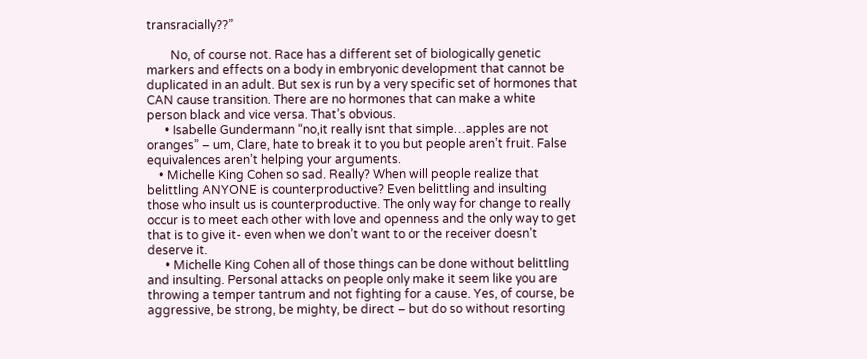transracially??”

        No, of course not. Race has a different set of biologically genetic markers and effects on a body in embryonic development that cannot be duplicated in an adult. But sex is run by a very specific set of hormones that CAN cause transition. There are no hormones that can make a white person black and vice versa. That’s obvious.
      • Isabelle Gundermann “no,it really isnt that simple…apples are not oranges” – um, Clare, hate to break it to you but people aren’t fruit. False equivalences aren’t helping your arguments.
    • Michelle King Cohen so sad. Really? When will people realize that belittling ANYONE is counterproductive? Even belittling and insulting those who insult us is counterproductive. The only way for change to really occur is to meet each other with love and openness and the only way to get that is to give it- even when we don’t want to or the receiver doesn’t deserve it.
      • Michelle King Cohen all of those things can be done without belittling and insulting. Personal attacks on people only make it seem like you are throwing a temper tantrum and not fighting for a cause. Yes, of course, be aggressive, be strong, be mighty, be direct – but do so without resorting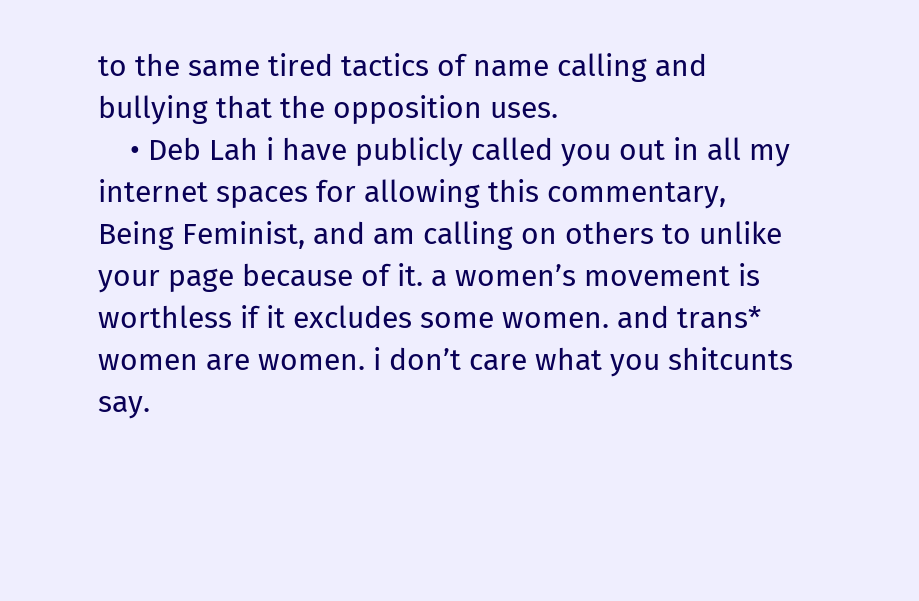to the same tired tactics of name calling and bullying that the opposition uses.
    • Deb Lah i have publicly called you out in all my internet spaces for allowing this commentary, Being Feminist, and am calling on others to unlike your page because of it. a women’s movement is worthless if it excludes some women. and trans* women are women. i don’t care what you shitcunts say.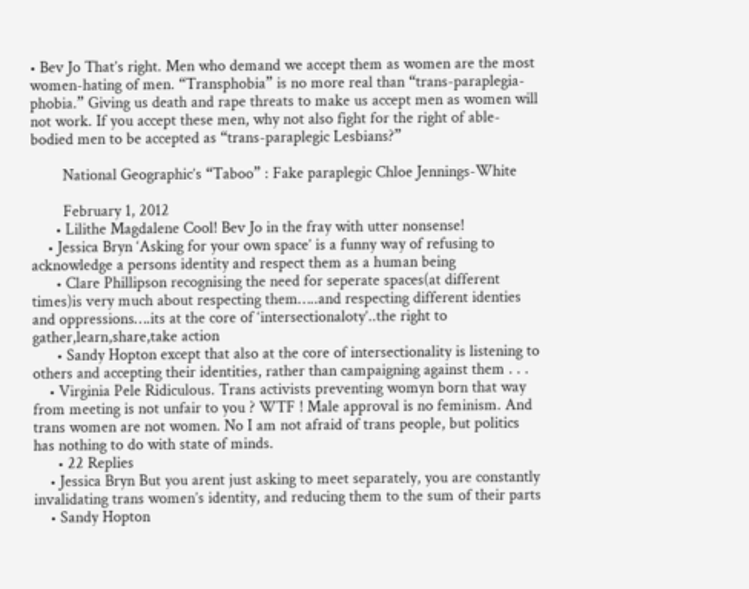• Bev Jo That’s right. Men who demand we accept them as women are the most women-hating of men. “Transphobia” is no more real than “trans-paraplegia-phobia.” Giving us death and rape threats to make us accept men as women will not work. If you accept these men, why not also fight for the right of able-bodied men to be accepted as “trans-paraplegic Lesbians?”

        National Geographic’s “Taboo” : Fake paraplegic Chloe Jennings-White

        February 1, 2012
      • Lilithe Magdalene Cool! Bev Jo in the fray with utter nonsense!
    • Jessica Bryn ‘Asking for your own space’ is a funny way of refusing to acknowledge a persons identity and respect them as a human being
      • Clare Phillipson recognising the need for seperate spaces(at different times)is very much about respecting them…..and respecting different identies and oppressions….its at the core of ‘intersectionaloty’..the right to gather,learn,share,take action
      • Sandy Hopton except that also at the core of intersectionality is listening to others and accepting their identities, rather than campaigning against them . . .
    • Virginia Pele Ridiculous. Trans activists preventing womyn born that way from meeting is not unfair to you ? WTF ! Male approval is no feminism. And trans women are not women. No I am not afraid of trans people, but politics has nothing to do with state of minds.
      • 22 Replies
    • Jessica Bryn But you arent just asking to meet separately, you are constantly invalidating trans women’s identity, and reducing them to the sum of their parts
    • Sandy Hopton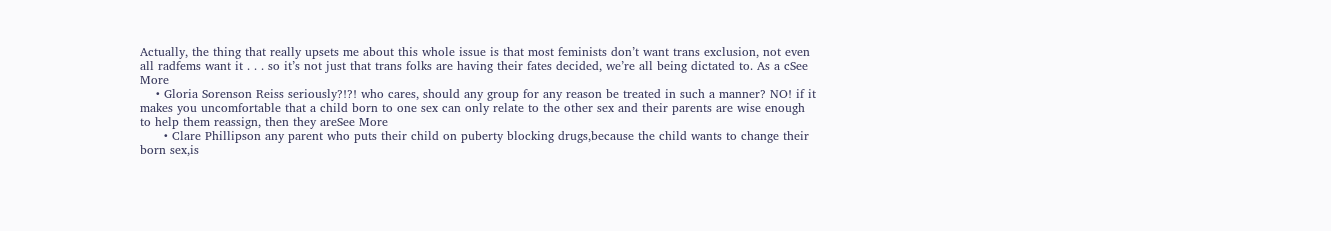Actually, the thing that really upsets me about this whole issue is that most feminists don’t want trans exclusion, not even all radfems want it . . . so it’s not just that trans folks are having their fates decided, we’re all being dictated to. As a cSee More
    • Gloria Sorenson Reiss seriously?!?! who cares, should any group for any reason be treated in such a manner? NO! if it makes you uncomfortable that a child born to one sex can only relate to the other sex and their parents are wise enough to help them reassign, then they areSee More
      • Clare Phillipson any parent who puts their child on puberty blocking drugs,because the child wants to change their born sex,is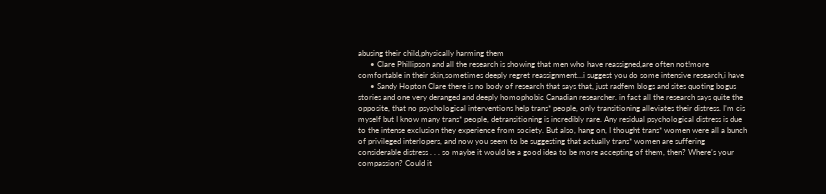abusing their child,physically harming them
      • Clare Phillipson and all the research is showing that men who have reassigned,are often not!more comfortable in their skin,sometimes deeply regret reassignment…i suggest you do some intensive research,i have
      • Sandy Hopton Clare there is no body of research that says that, just radfem blogs and sites quoting bogus stories and one very deranged and deeply homophobic Canadian researcher. in fact all the research says quite the opposite, that no psychological interventions help trans* people, only transitioning alleviates their distress. I’m cis myself but I know many trans* people, detransitioning is incredibly rare. Any residual psychological distress is due to the intense exclusion they experience from society. But also, hang on, I thought trans* women were all a bunch of privileged interlopers, and now you seem to be suggesting that actually trans* women are suffering considerable distress . . . so maybe it would be a good idea to be more accepting of them, then? Where’s your compassion? Could it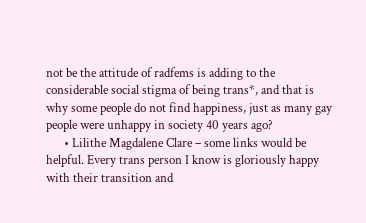not be the attitude of radfems is adding to the considerable social stigma of being trans*, and that is why some people do not find happiness, just as many gay people were unhappy in society 40 years ago?
      • Lilithe Magdalene Clare – some links would be helpful. Every trans person I know is gloriously happy with their transition and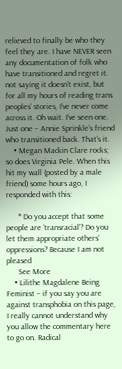relieved to finally be who they feel they are. I have NEVER seen any documentation of folk who have transitioned and regret it. not saying it doesn’t exist, but for all my hours of reading trans peoples’ stories, I’ve never come across it. Oh wait. I’ve seen one. Just one – Annie Sprinkle’s friend who transitioned back. That’s it.
    • Megan Mackin Clare rocks; so does Virginia Pele. When this hit my wall (posted by a male friend) some hours ago, I responded with this:

      * Do you accept that some people are ‘transracial’? Do you let them appropriate others’ oppressions? Because I am not pleased
      See More
    • Lilithe Magdalene Being Feminist – if you say you are against transphobia on this page, I really cannot understand why you allow the commentary here to go on. Radical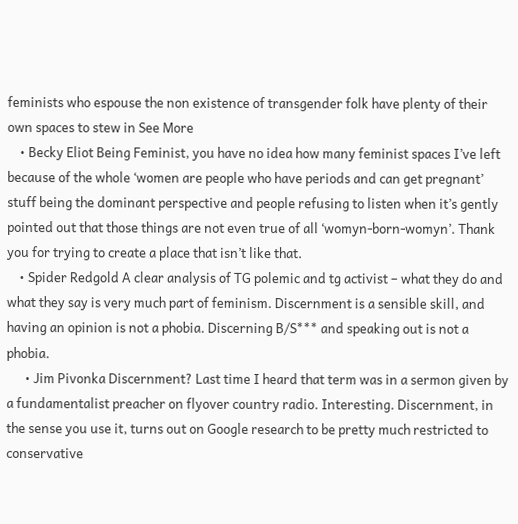feminists who espouse the non existence of transgender folk have plenty of their own spaces to stew in See More
    • Becky Eliot Being Feminist, you have no idea how many feminist spaces I’ve left because of the whole ‘women are people who have periods and can get pregnant’ stuff being the dominant perspective and people refusing to listen when it’s gently pointed out that those things are not even true of all ‘womyn-born-womyn’. Thank you for trying to create a place that isn’t like that.
    • Spider Redgold A clear analysis of TG polemic and tg activist – what they do and what they say is very much part of feminism. Discernment is a sensible skill, and having an opinion is not a phobia. Discerning B/S*** and speaking out is not a phobia.
      • Jim Pivonka Discernment? Last time I heard that term was in a sermon given by a fundamentalist preacher on flyover country radio. Interesting. Discernment, in the sense you use it, turns out on Google research to be pretty much restricted to conservative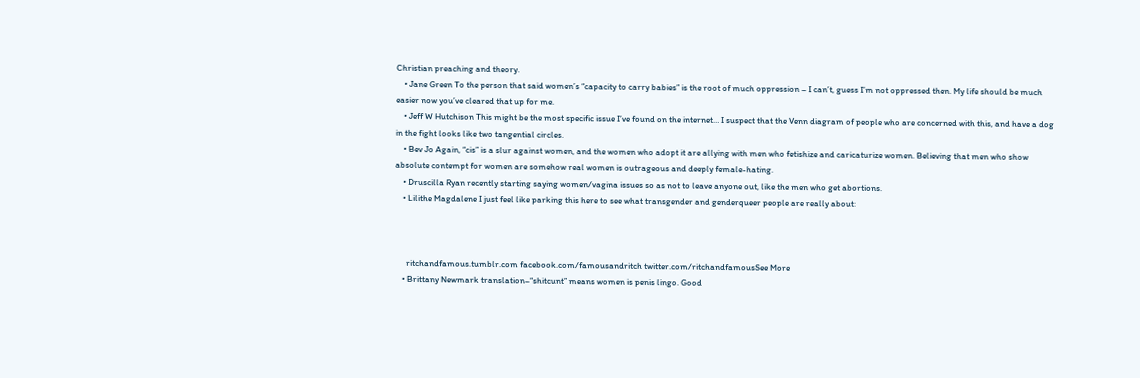Christian preaching and theory.
    • Jane Green To the person that said women’s “capacity to carry babies” is the root of much oppression – I can’t, guess I’m not oppressed then. My life should be much easier now you’ve cleared that up for me.
    • Jeff W Hutchison This might be the most specific issue I’ve found on the internet… I suspect that the Venn diagram of people who are concerned with this, and have a dog in the fight looks like two tangential circles.
    • Bev Jo Again, “cis” is a slur against women, and the women who adopt it are allying with men who fetishize and caricaturize women. Believing that men who show absolute contempt for women are somehow real women is outrageous and deeply female-hating.
    • Druscilla Ryan recently starting saying women/vagina issues so as not to leave anyone out, like the men who get abortions.
    • Lilithe Magdalene I just feel like parking this here to see what transgender and genderqueer people are really about:



      ritchandfamous.tumblr.com facebook.com/famousandritch twitter.com/ritchandfamousSee More
    • Brittany Newmark translation–“shitcunt” means women is penis lingo. Good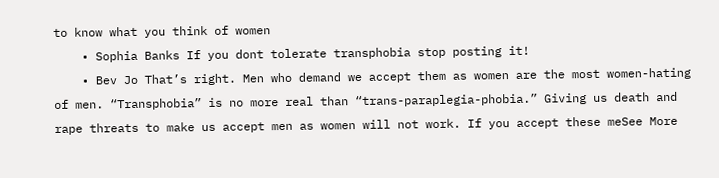to know what you think of women
    • Sophia Banks If you dont tolerate transphobia stop posting it!
    • Bev Jo That’s right. Men who demand we accept them as women are the most women-hating of men. “Transphobia” is no more real than “trans-paraplegia-phobia.” Giving us death and rape threats to make us accept men as women will not work. If you accept these meSee More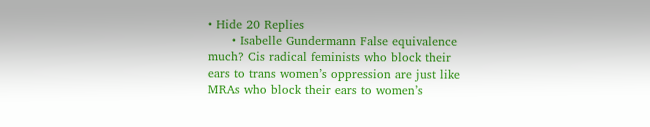• Hide 20 Replies
      • Isabelle Gundermann False equivalence much? Cis radical feminists who block their ears to trans women’s oppression are just like MRAs who block their ears to women’s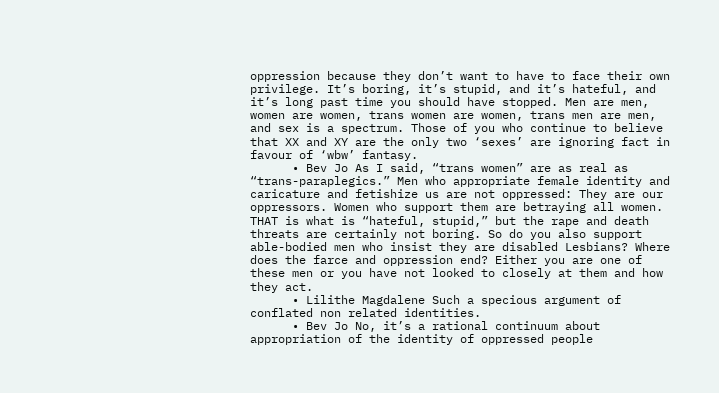oppression because they don’t want to have to face their own privilege. It’s boring, it’s stupid, and it’s hateful, and it’s long past time you should have stopped. Men are men, women are women, trans women are women, trans men are men, and sex is a spectrum. Those of you who continue to believe that XX and XY are the only two ‘sexes’ are ignoring fact in favour of ‘wbw’ fantasy.
      • Bev Jo As I said, “trans women” are as real as “trans-paraplegics.” Men who appropriate female identity and caricature and fetishize us are not oppressed: They are our oppressors. Women who support them are betraying all women. THAT is what is “hateful, stupid,” but the rape and death threats are certainly not boring. So do you also support able-bodied men who insist they are disabled Lesbians? Where does the farce and oppression end? Either you are one of these men or you have not looked to closely at them and how they act.
      • Lilithe Magdalene Such a specious argument of conflated non related identities.
      • Bev Jo No, it’s a rational continuum about appropriation of the identity of oppressed people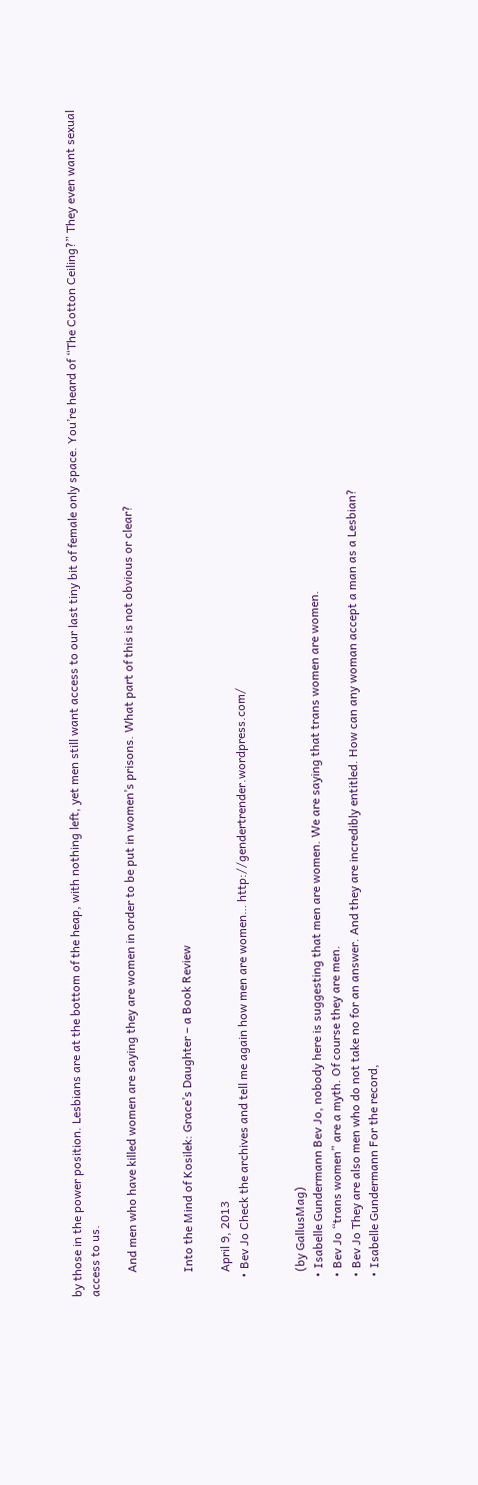by those in the power position. Lesbians are at the bottom of the heap, with nothing left, yet men still want access to our last tiny bit of female only space. You’re heard of “The Cotton Ceiling?” They even want sexual access to us.

        And men who have killed women are saying they are women in order to be put in women’s prisons. What part of this is not obvious or clear?


        Into the Mind of Kosilek: Grace’s Daughter – a Book Review

        April 9, 2013
      • Bev Jo Check the archives and tell me again how men are women… http://gendertrender.wordpress.com/


        (by GallusMag)
      • Isabelle Gundermann Bev Jo, nobody here is suggesting that men are women. We are saying that trans women are women.
      • Bev Jo “trans women” are a myth. Of course they are men.
      • Bev Jo They are also men who do not take no for an answer. And they are incredibly entitled. How can any woman accept a man as a Lesbian?
      • Isabelle Gundermann For the record,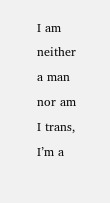I am neither a man nor am I trans, I’m a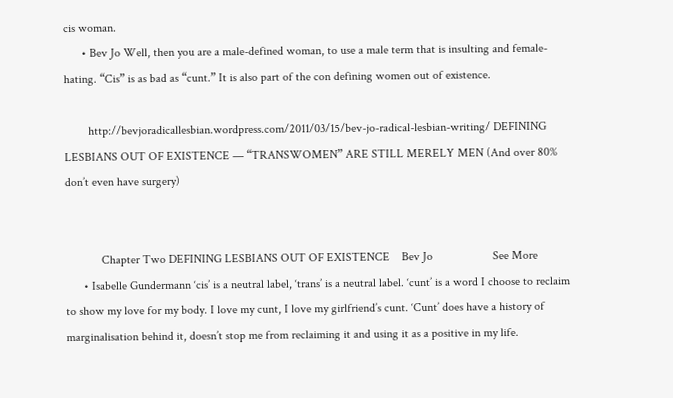cis woman.
      • Bev Jo Well, then you are a male-defined woman, to use a male term that is insulting and female-hating. “Cis” is as bad as “cunt.” It is also part of the con defining women out of existence.

        http://bevjoradicallesbian.wordpress.com/2011/03/15/bev-jo-radical-lesbian-writing/ DEFINING LESBIANS OUT OF EXISTENCE — “TRANSWOMEN” ARE STILL MERELY MEN (And over 80% don’t even have surgery)


            Chapter Two DEFINING LESBIANS OUT OF EXISTENCE    Bev Jo                    See More
      • Isabelle Gundermann ‘cis’ is a neutral label, ‘trans’ is a neutral label. ‘cunt’ is a word I choose to reclaim to show my love for my body. I love my cunt, I love my girlfriend’s cunt. ‘Cunt’ does have a history of marginalisation behind it, doesn’t stop me from reclaiming it and using it as a positive in my life.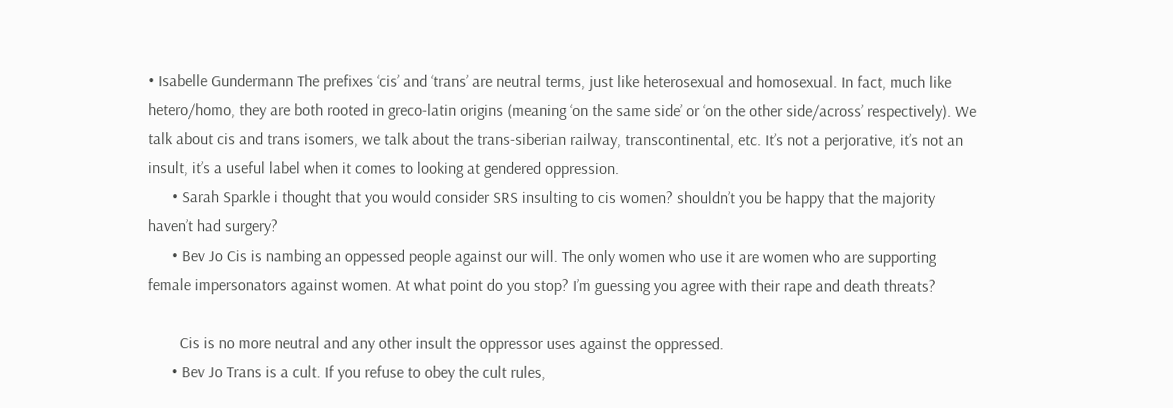• Isabelle Gundermann The prefixes ‘cis’ and ‘trans’ are neutral terms, just like heterosexual and homosexual. In fact, much like hetero/homo, they are both rooted in greco-latin origins (meaning ‘on the same side’ or ‘on the other side/across’ respectively). We talk about cis and trans isomers, we talk about the trans-siberian railway, transcontinental, etc. It’s not a perjorative, it’s not an insult, it’s a useful label when it comes to looking at gendered oppression.
      • Sarah Sparkle i thought that you would consider SRS insulting to cis women? shouldn’t you be happy that the majority haven’t had surgery?
      • Bev Jo Cis is nambing an oppessed people against our will. The only women who use it are women who are supporting female impersonators against women. At what point do you stop? I’m guessing you agree with their rape and death threats?

        Cis is no more neutral and any other insult the oppressor uses against the oppressed.
      • Bev Jo Trans is a cult. If you refuse to obey the cult rules,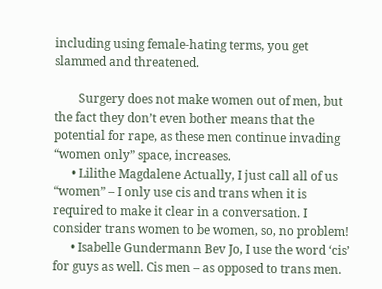including using female-hating terms, you get slammed and threatened.

        Surgery does not make women out of men, but the fact they don’t even bother means that the potential for rape, as these men continue invading “women only” space, increases.
      • Lilithe Magdalene Actually, I just call all of us “women” – I only use cis and trans when it is required to make it clear in a conversation. I consider trans women to be women, so, no problem!
      • Isabelle Gundermann Bev Jo, I use the word ‘cis’ for guys as well. Cis men – as opposed to trans men.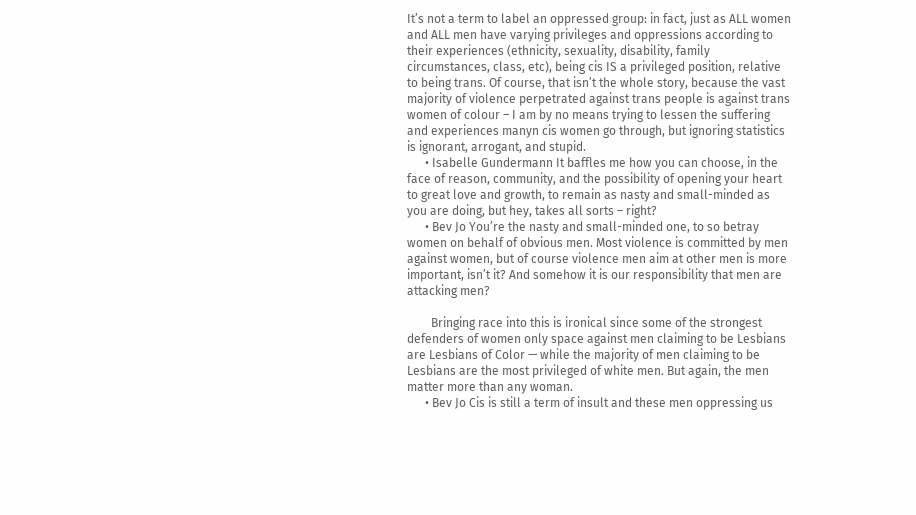It’s not a term to label an oppressed group: in fact, just as ALL women and ALL men have varying privileges and oppressions according to their experiences (ethnicity, sexuality, disability, family circumstances, class, etc), being cis IS a privileged position, relative to being trans. Of course, that isn’t the whole story, because the vast majority of violence perpetrated against trans people is against trans women of colour – I am by no means trying to lessen the suffering and experiences manyn cis women go through, but ignoring statistics is ignorant, arrogant, and stupid.
      • Isabelle Gundermann It baffles me how you can choose, in the face of reason, community, and the possibility of opening your heart to great love and growth, to remain as nasty and small-minded as you are doing, but hey, takes all sorts – right?
      • Bev Jo You’re the nasty and small-minded one, to so betray women on behalf of obvious men. Most violence is committed by men against women, but of course violence men aim at other men is more important, isn’t it? And somehow it is our responsibility that men are attacking men?

        Bringing race into this is ironical since some of the strongest defenders of women only space against men claiming to be Lesbians are Lesbians of Color — while the majority of men claiming to be Lesbians are the most privileged of white men. But again, the men matter more than any woman.
      • Bev Jo Cis is still a term of insult and these men oppressing us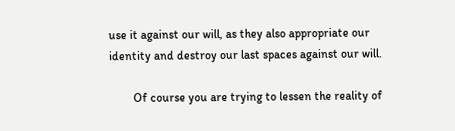use it against our will, as they also appropriate our identity and destroy our last spaces against our will.

        Of course you are trying to lessen the reality of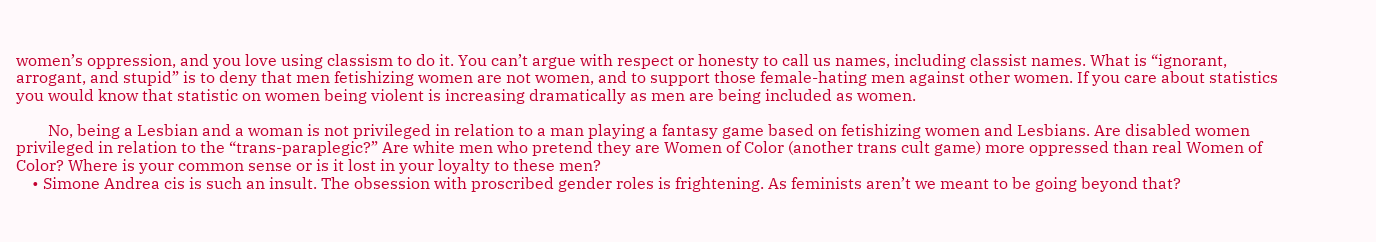women’s oppression, and you love using classism to do it. You can’t argue with respect or honesty to call us names, including classist names. What is “ignorant, arrogant, and stupid” is to deny that men fetishizing women are not women, and to support those female-hating men against other women. If you care about statistics you would know that statistic on women being violent is increasing dramatically as men are being included as women.

        No, being a Lesbian and a woman is not privileged in relation to a man playing a fantasy game based on fetishizing women and Lesbians. Are disabled women privileged in relation to the “trans-paraplegic?” Are white men who pretend they are Women of Color (another trans cult game) more oppressed than real Women of Color? Where is your common sense or is it lost in your loyalty to these men?
    • Simone Andrea cis is such an insult. The obsession with proscribed gender roles is frightening. As feminists aren’t we meant to be going beyond that?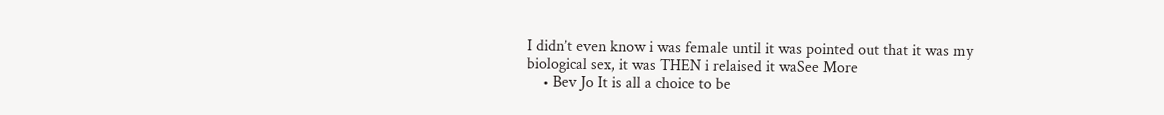I didn’t even know i was female until it was pointed out that it was my biological sex, it was THEN i relaised it waSee More
    • Bev Jo It is all a choice to be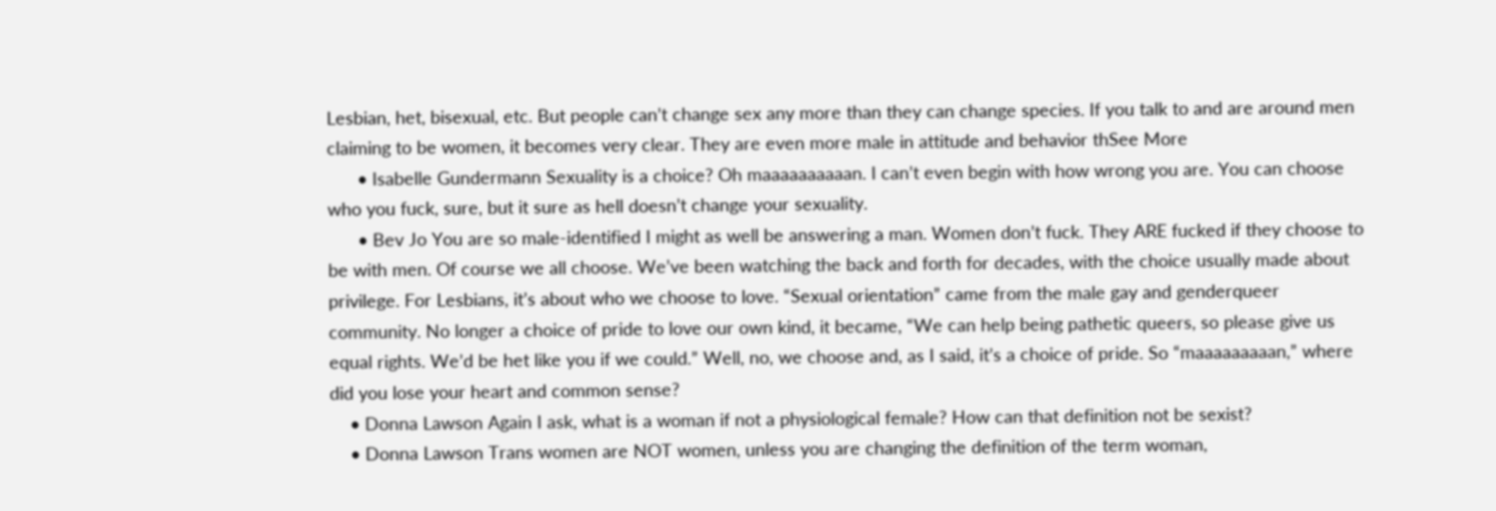Lesbian, het, bisexual, etc. But people can’t change sex any more than they can change species. If you talk to and are around men claiming to be women, it becomes very clear. They are even more male in attitude and behavior thSee More
      • Isabelle Gundermann Sexuality is a choice? Oh maaaaaaaaaan. I can’t even begin with how wrong you are. You can choose who you fuck, sure, but it sure as hell doesn’t change your sexuality.
      • Bev Jo You are so male-identified I might as well be answering a man. Women don’t fuck. They ARE fucked if they choose to be with men. Of course we all choose. We’ve been watching the back and forth for decades, with the choice usually made about privilege. For Lesbians, it’s about who we choose to love. “Sexual orientation” came from the male gay and genderqueer community. No longer a choice of pride to love our own kind, it became, “We can help being pathetic queers, so please give us equal rights. We’d be het like you if we could.” Well, no, we choose and, as I said, it’s a choice of pride. So “maaaaaaaaan,” where did you lose your heart and common sense?
    • Donna Lawson Again I ask, what is a woman if not a physiological female? How can that definition not be sexist?
    • Donna Lawson Trans women are NOT women, unless you are changing the definition of the term woman,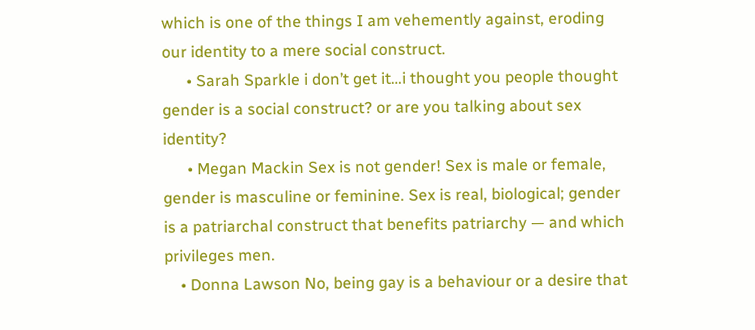which is one of the things I am vehemently against, eroding our identity to a mere social construct.
      • Sarah Sparkle i don’t get it…i thought you people thought gender is a social construct? or are you talking about sex identity?
      • Megan Mackin Sex is not gender! Sex is male or female, gender is masculine or feminine. Sex is real, biological; gender is a patriarchal construct that benefits patriarchy — and which privileges men.
    • Donna Lawson No, being gay is a behaviour or a desire that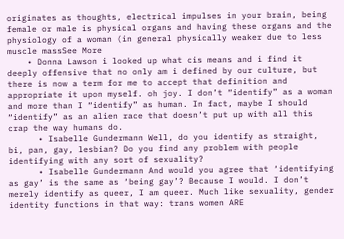originates as thoughts, electrical impulses in your brain, being female or male is physical organs and having these organs and the physiology of a woman (in general physically weaker due to less muscle massSee More
    • Donna Lawson i looked up what cis means and i find it deeply offensive that no only am i defined by our culture, but there is now a term for me to accept that definition and appropriate it upon myself. oh joy. I don’t “identify” as a woman and more than I “identify” as human. In fact, maybe I should “identify” as an alien race that doesn’t put up with all this crap the way humans do.
      • Isabelle Gundermann Well, do you identify as straight, bi, pan, gay, lesbian? Do you find any problem with people identifying with any sort of sexuality?
      • Isabelle Gundermann And would you agree that ‘identifying as gay’ is the same as ‘being gay’? Because I would. I don’t merely identify as queer, I am queer. Much like sexuality, gender identity functions in that way: trans women ARE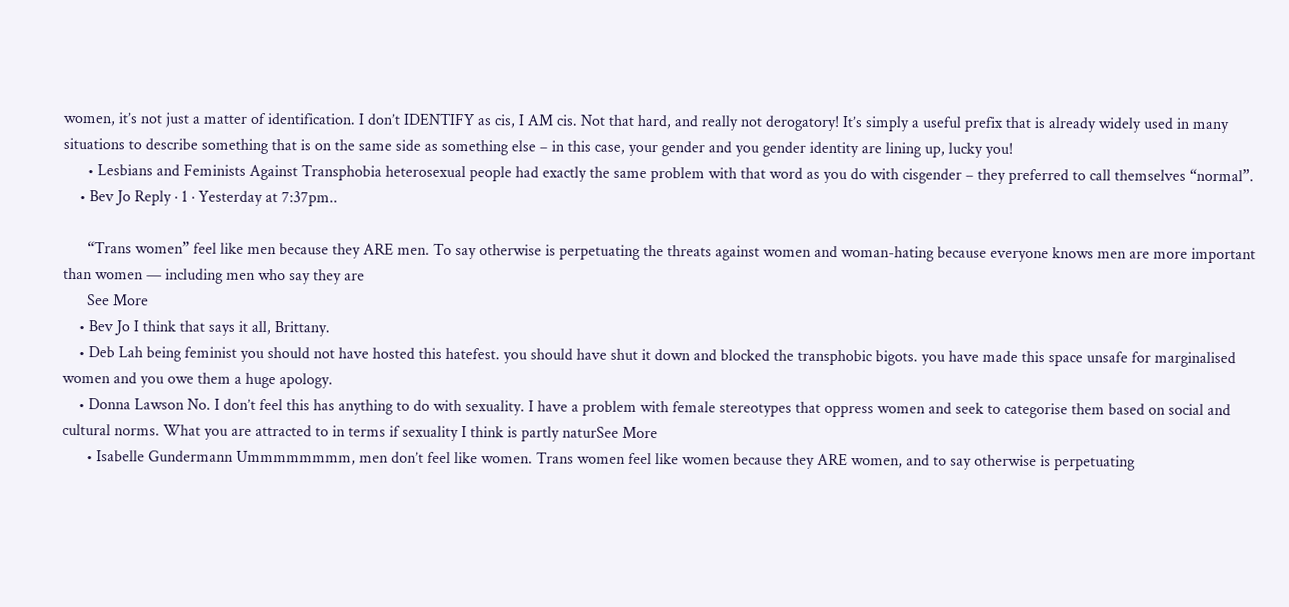women, it’s not just a matter of identification. I don’t IDENTIFY as cis, I AM cis. Not that hard, and really not derogatory! It’s simply a useful prefix that is already widely used in many situations to describe something that is on the same side as something else – in this case, your gender and you gender identity are lining up, lucky you!
      • Lesbians and Feminists Against Transphobia heterosexual people had exactly the same problem with that word as you do with cisgender – they preferred to call themselves “normal”.
    • Bev Jo Reply · 1 · Yesterday at 7:37pm..

      “Trans women” feel like men because they ARE men. To say otherwise is perpetuating the threats against women and woman-hating because everyone knows men are more important than women — including men who say they are
      See More
    • Bev Jo I think that says it all, Brittany.
    • Deb Lah being feminist you should not have hosted this hatefest. you should have shut it down and blocked the transphobic bigots. you have made this space unsafe for marginalised women and you owe them a huge apology.
    • Donna Lawson No. I don’t feel this has anything to do with sexuality. I have a problem with female stereotypes that oppress women and seek to categorise them based on social and cultural norms. What you are attracted to in terms if sexuality I think is partly naturSee More
      • Isabelle Gundermann Ummmmmmmm, men don’t feel like women. Trans women feel like women because they ARE women, and to say otherwise is perpetuating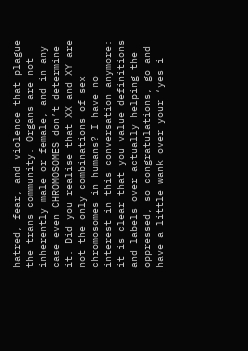hatred, fear, and violence that plague the trans community. Organs are not inherently male or female, and in any case even CHROMOSOMES don’t determine it. Did you realise that XX and XY are not the only combinations of sex chromosomes in humans? I have no interest in this conversation anymore: it is clear that you value definitions and labels over actually helping the oppressed, so congratulations, go and have a little wank over your ‘yes i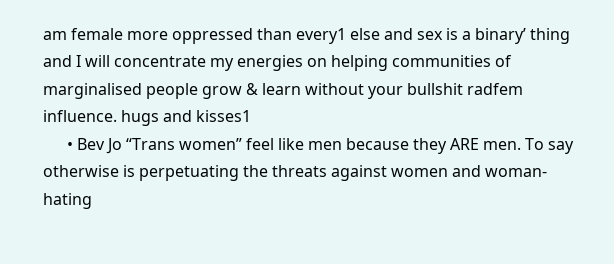am female more oppressed than every1 else and sex is a binary’ thing and I will concentrate my energies on helping communities of marginalised people grow & learn without your bullshit radfem influence. hugs and kisses1
      • Bev Jo “Trans women” feel like men because they ARE men. To say otherwise is perpetuating the threats against women and woman-hating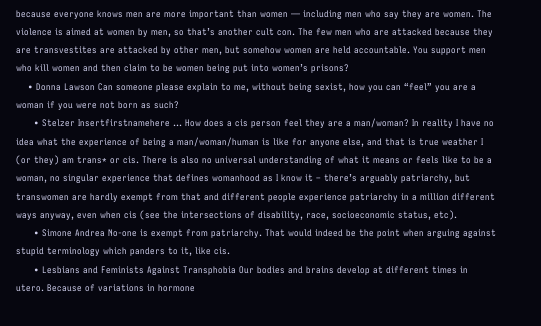because everyone knows men are more important than women — including men who say they are women. The violence is aimed at women by men, so that’s another cult con. The few men who are attacked because they are transvestites are attacked by other men, but somehow women are held accountable. You support men who kill women and then claim to be women being put into women’s prisons?
    • Donna Lawson Can someone please explain to me, without being sexist, how you can “feel” you are a woman if you were not born as such?
      • Stelzer Insertfirstnamehere … How does a cis person feel they are a man/woman? In reality I have no idea what the experience of being a man/woman/human is like for anyone else, and that is true weather I (or they) am trans* or cis. There is also no universal understanding of what it means or feels like to be a woman, no singular experience that defines womanhood as I know it – there’s arguably patriarchy, but transwomen are hardly exempt from that and different people experience patriarchy in a million different ways anyway, even when cis (see the intersections of disability, race, socioeconomic status, etc).
      • Simone Andrea No-one is exempt from patriarchy. That would indeed be the point when arguing against stupid terminology which panders to it, like cis.
      • Lesbians and Feminists Against Transphobia Our bodies and brains develop at different times in utero. Because of variations in hormone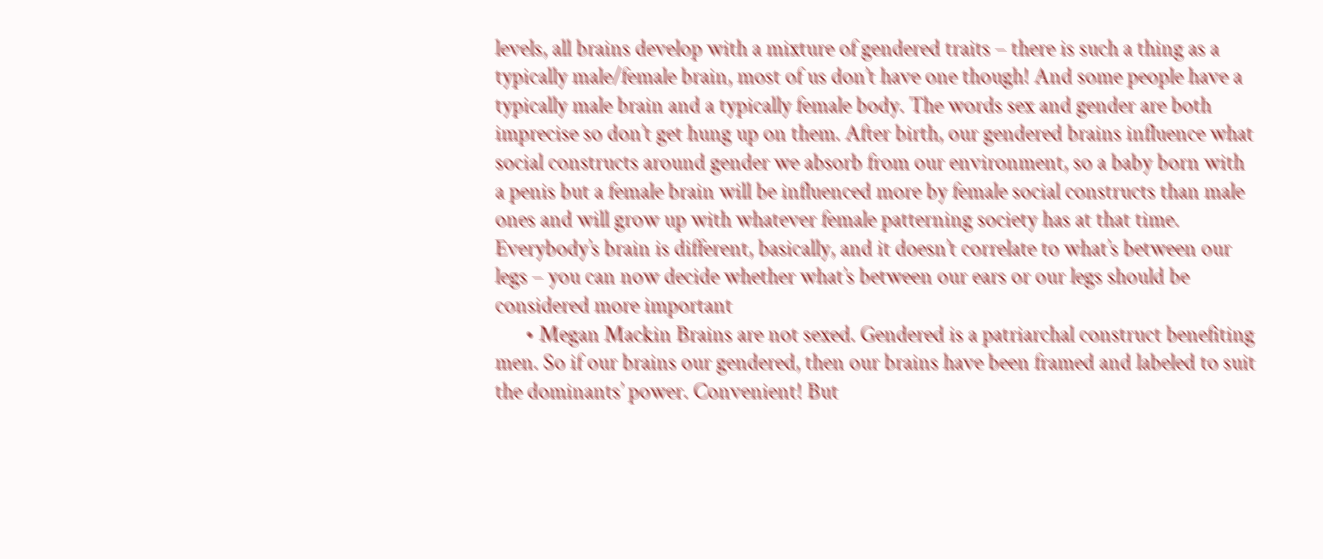levels, all brains develop with a mixture of gendered traits – there is such a thing as a typically male/female brain, most of us don’t have one though! And some people have a typically male brain and a typically female body. The words sex and gender are both imprecise so don’t get hung up on them. After birth, our gendered brains influence what social constructs around gender we absorb from our environment, so a baby born with a penis but a female brain will be influenced more by female social constructs than male ones and will grow up with whatever female patterning society has at that time. Everybody’s brain is different, basically, and it doesn’t correlate to what’s between our legs – you can now decide whether what’s between our ears or our legs should be considered more important
      • Megan Mackin Brains are not sexed. Gendered is a patriarchal construct benefiting men. So if our brains our gendered, then our brains have been framed and labeled to suit the dominants’ power. Convenient! But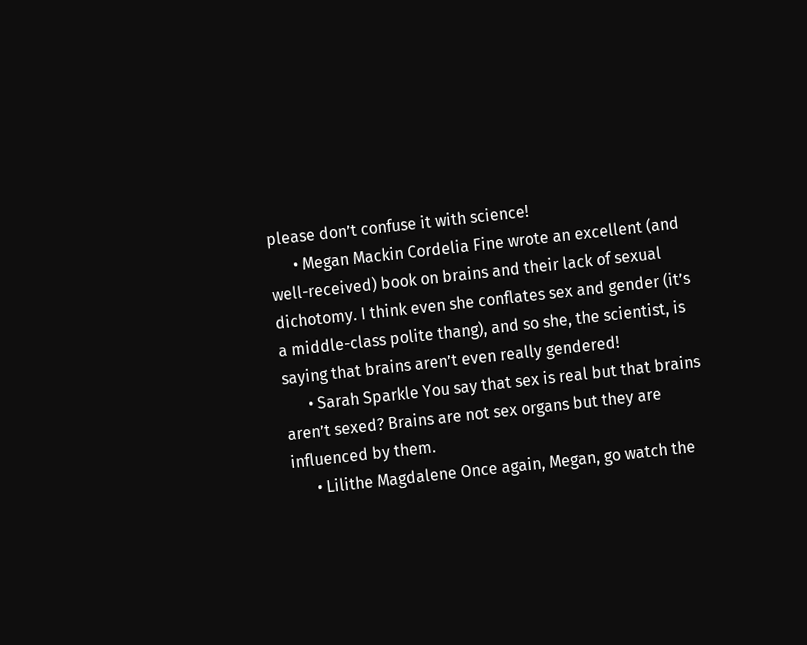please don’t confuse it with science!
      • Megan Mackin Cordelia Fine wrote an excellent (and well-received) book on brains and their lack of sexual dichotomy. I think even she conflates sex and gender (it’s a middle-class polite thang), and so she, the scientist, is saying that brains aren’t even really gendered!
      • Sarah Sparkle You say that sex is real but that brains aren’t sexed? Brains are not sex organs but they are influenced by them.
      • Lilithe Magdalene Once again, Megan, go watch the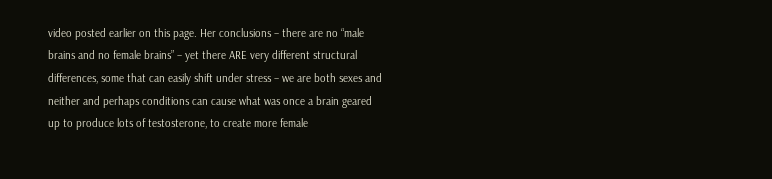video posted earlier on this page. Her conclusions – there are no “male brains and no female brains” – yet there ARE very different structural differences, some that can easily shift under stress – we are both sexes and neither and perhaps conditions can cause what was once a brain geared up to produce lots of testosterone, to create more female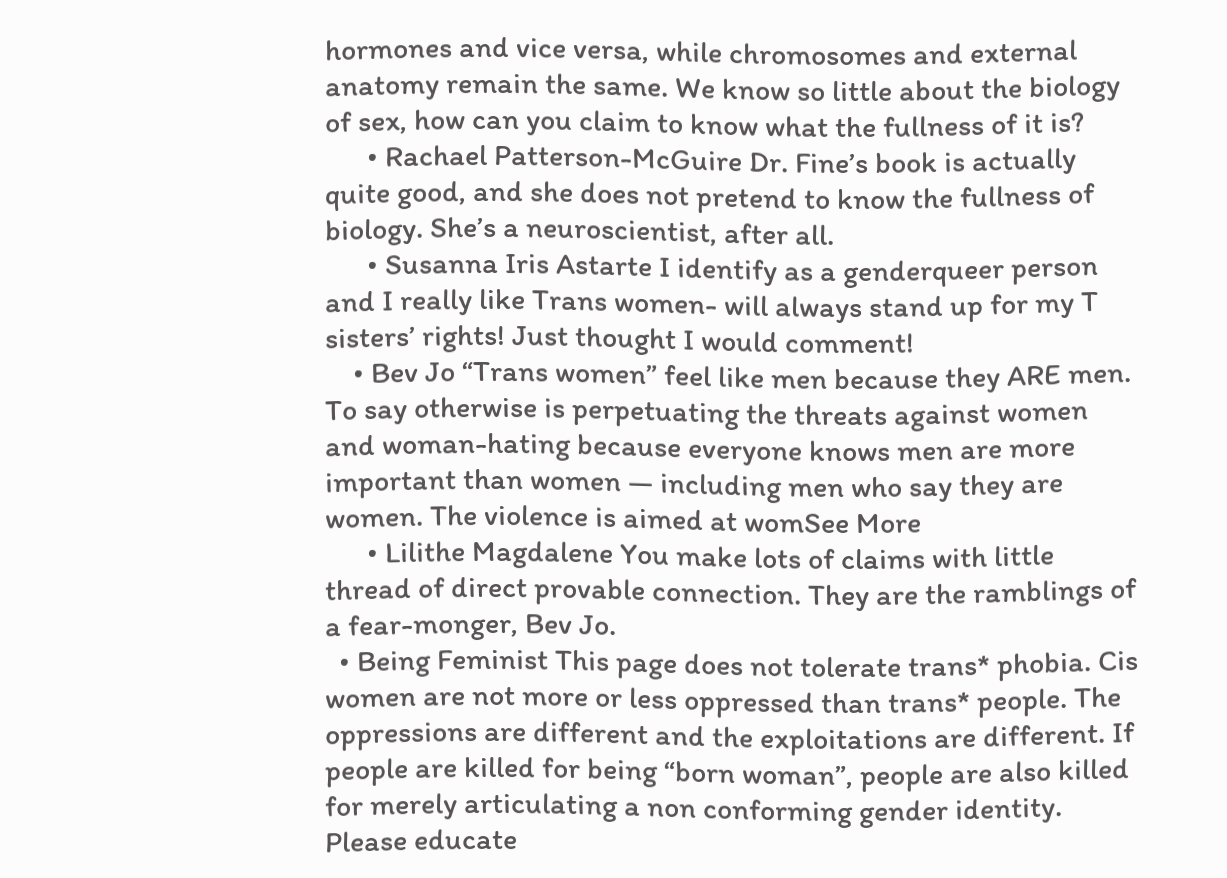hormones and vice versa, while chromosomes and external anatomy remain the same. We know so little about the biology of sex, how can you claim to know what the fullness of it is?
      • Rachael Patterson-McGuire Dr. Fine’s book is actually quite good, and she does not pretend to know the fullness of biology. She’s a neuroscientist, after all.
      • Susanna Iris Astarte I identify as a genderqueer person and I really like Trans women- will always stand up for my T sisters’ rights! Just thought I would comment!
    • Bev Jo “Trans women” feel like men because they ARE men. To say otherwise is perpetuating the threats against women and woman-hating because everyone knows men are more important than women — including men who say they are women. The violence is aimed at womSee More
      • Lilithe Magdalene You make lots of claims with little thread of direct provable connection. They are the ramblings of a fear-monger, Bev Jo.
  • Being Feminist This page does not tolerate trans* phobia. Cis women are not more or less oppressed than trans* people. The oppressions are different and the exploitations are different. If people are killed for being “born woman”, people are also killed for merely articulating a non conforming gender identity. Please educate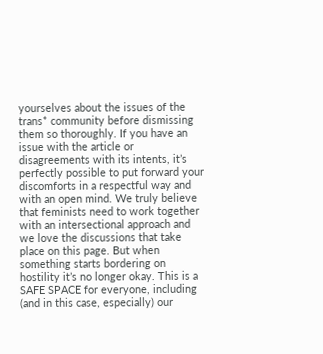yourselves about the issues of the trans* community before dismissing them so thoroughly. If you have an issue with the article or disagreements with its intents, it’s perfectly possible to put forward your discomforts in a respectful way and with an open mind. We truly believe that feminists need to work together with an intersectional approach and we love the discussions that take place on this page. But when something starts bordering on hostility it’s no longer okay. This is a SAFE SPACE for everyone, including (and in this case, especially) our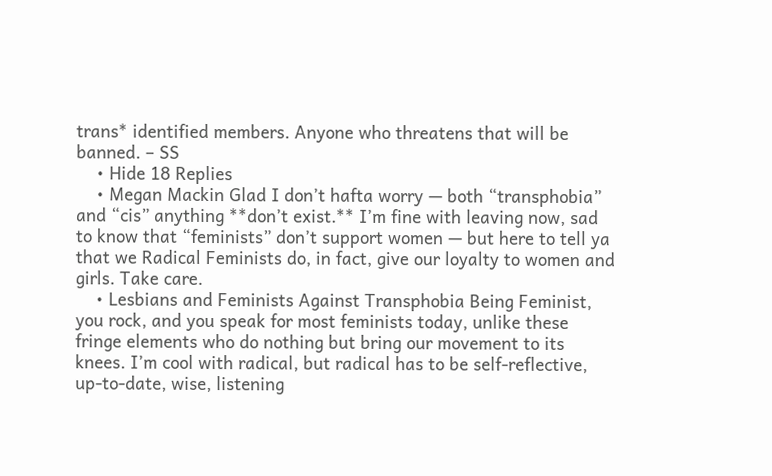trans* identified members. Anyone who threatens that will be banned. – SS
    • Hide 18 Replies
    • Megan Mackin Glad I don’t hafta worry — both “transphobia” and “cis” anything **don’t exist.** I’m fine with leaving now, sad to know that “feminists” don’t support women — but here to tell ya that we Radical Feminists do, in fact, give our loyalty to women and girls. Take care.
    • Lesbians and Feminists Against Transphobia Being Feminist, you rock, and you speak for most feminists today, unlike these fringe elements who do nothing but bring our movement to its knees. I’m cool with radical, but radical has to be self-reflective, up-to-date, wise, listening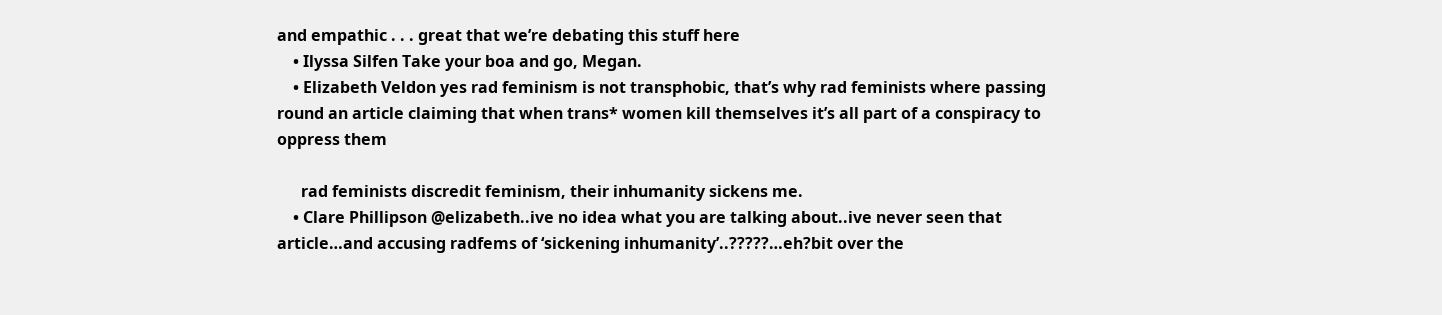and empathic . . . great that we’re debating this stuff here
    • Ilyssa Silfen Take your boa and go, Megan.
    • Elizabeth Veldon yes rad feminism is not transphobic, that’s why rad feminists where passing round an article claiming that when trans* women kill themselves it’s all part of a conspiracy to oppress them

      rad feminists discredit feminism, their inhumanity sickens me.
    • Clare Phillipson @elizabeth..ive no idea what you are talking about..ive never seen that article…and accusing radfems of ‘sickening inhumanity’..?????…eh?bit over the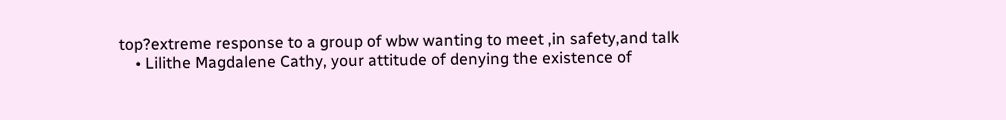top?extreme response to a group of wbw wanting to meet ,in safety,and talk
    • Lilithe Magdalene Cathy, your attitude of denying the existence of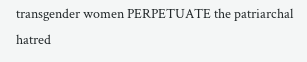transgender women PERPETUATE the patriarchal hatred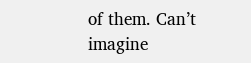of them. Can’t imagine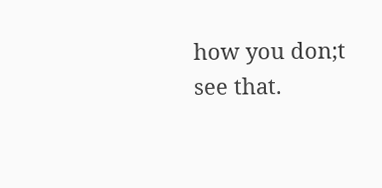how you don;t see that.